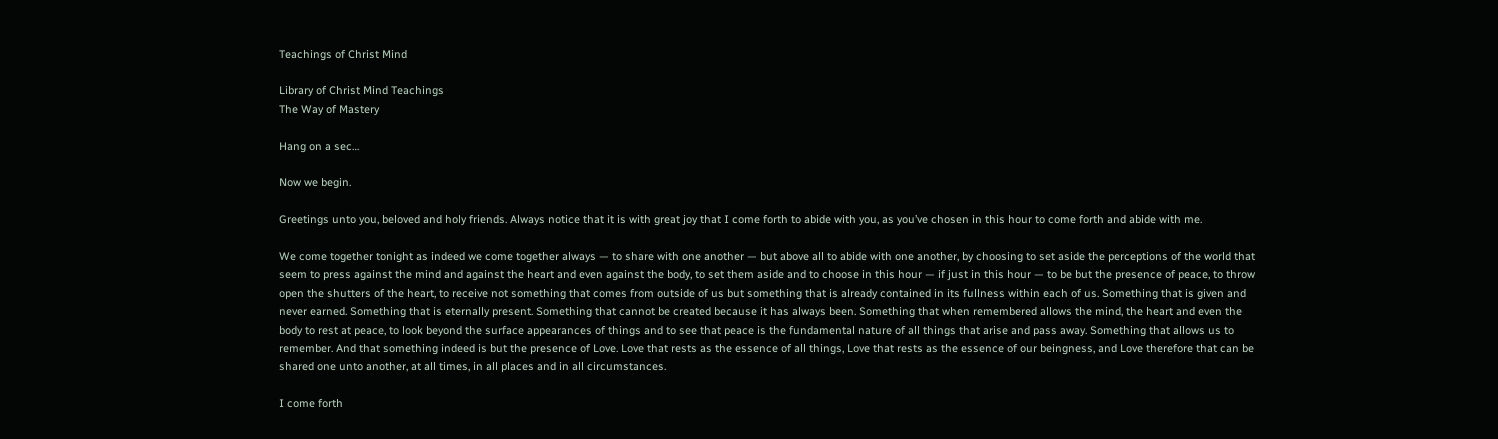Teachings of Christ Mind

Library of Christ Mind Teachings
The Way of Mastery

Hang on a sec…

Now we begin.

Greetings unto you, beloved and holy friends. Always notice that it is with great joy that I come forth to abide with you, as you’ve chosen in this hour to come forth and abide with me.

We come together tonight as indeed we come together always — to share with one another — but above all to abide with one another, by choosing to set aside the perceptions of the world that seem to press against the mind and against the heart and even against the body, to set them aside and to choose in this hour — if just in this hour — to be but the presence of peace, to throw open the shutters of the heart, to receive not something that comes from outside of us but something that is already contained in its fullness within each of us. Something that is given and never earned. Something that is eternally present. Something that cannot be created because it has always been. Something that when remembered allows the mind, the heart and even the body to rest at peace, to look beyond the surface appearances of things and to see that peace is the fundamental nature of all things that arise and pass away. Something that allows us to remember. And that something indeed is but the presence of Love. Love that rests as the essence of all things, Love that rests as the essence of our beingness, and Love therefore that can be shared one unto another, at all times, in all places and in all circumstances.

I come forth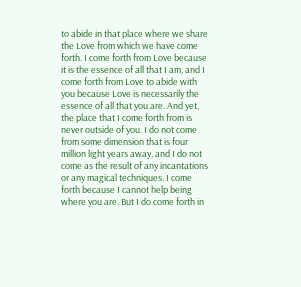to abide in that place where we share the Love from which we have come forth. I come forth from Love because it is the essence of all that I am, and I come forth from Love to abide with you because Love is necessarily the essence of all that you are. And yet, the place that I come forth from is never outside of you. I do not come from some dimension that is four million light years away, and I do not come as the result of any incantations or any magical techniques. I come forth because I cannot help being where you are. But I do come forth in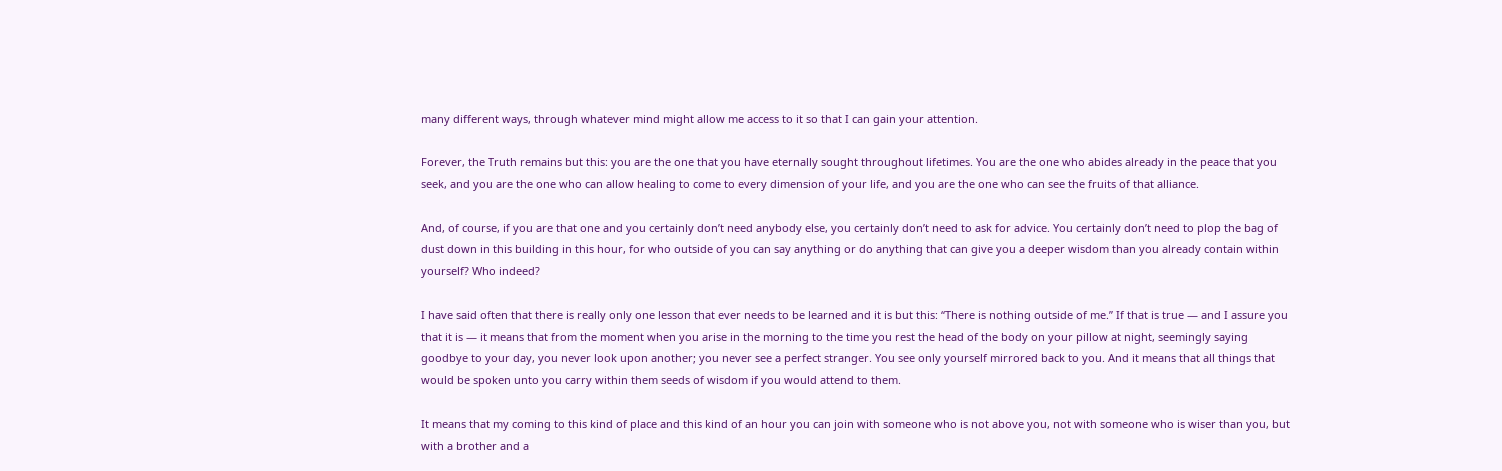many different ways, through whatever mind might allow me access to it so that I can gain your attention.

Forever, the Truth remains but this: you are the one that you have eternally sought throughout lifetimes. You are the one who abides already in the peace that you seek, and you are the one who can allow healing to come to every dimension of your life, and you are the one who can see the fruits of that alliance.

And, of course, if you are that one and you certainly don’t need anybody else, you certainly don’t need to ask for advice. You certainly don’t need to plop the bag of dust down in this building in this hour, for who outside of you can say anything or do anything that can give you a deeper wisdom than you already contain within yourself? Who indeed?

I have said often that there is really only one lesson that ever needs to be learned and it is but this: “There is nothing outside of me.” If that is true — and I assure you that it is — it means that from the moment when you arise in the morning to the time you rest the head of the body on your pillow at night, seemingly saying goodbye to your day, you never look upon another; you never see a perfect stranger. You see only yourself mirrored back to you. And it means that all things that would be spoken unto you carry within them seeds of wisdom if you would attend to them.

It means that my coming to this kind of place and this kind of an hour you can join with someone who is not above you, not with someone who is wiser than you, but with a brother and a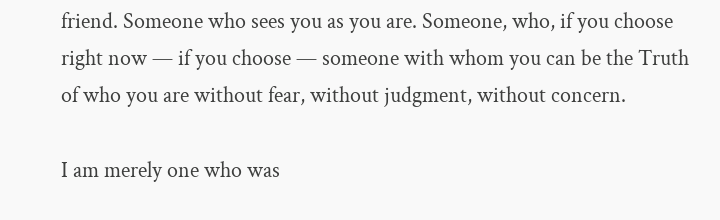friend. Someone who sees you as you are. Someone, who, if you choose right now — if you choose — someone with whom you can be the Truth of who you are without fear, without judgment, without concern.

I am merely one who was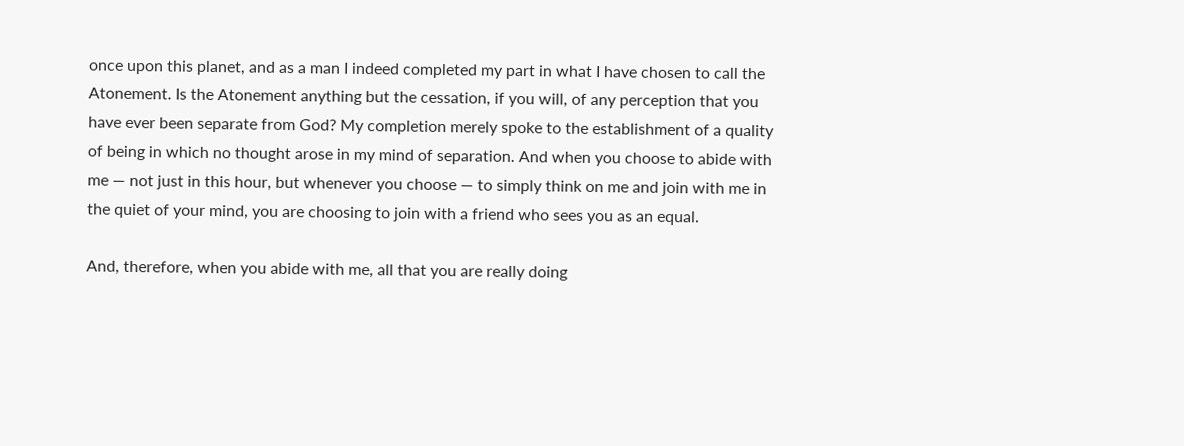once upon this planet, and as a man I indeed completed my part in what I have chosen to call the Atonement. Is the Atonement anything but the cessation, if you will, of any perception that you have ever been separate from God? My completion merely spoke to the establishment of a quality of being in which no thought arose in my mind of separation. And when you choose to abide with me — not just in this hour, but whenever you choose — to simply think on me and join with me in the quiet of your mind, you are choosing to join with a friend who sees you as an equal.

And, therefore, when you abide with me, all that you are really doing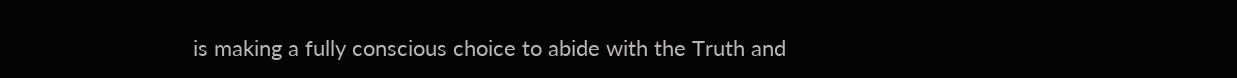is making a fully conscious choice to abide with the Truth and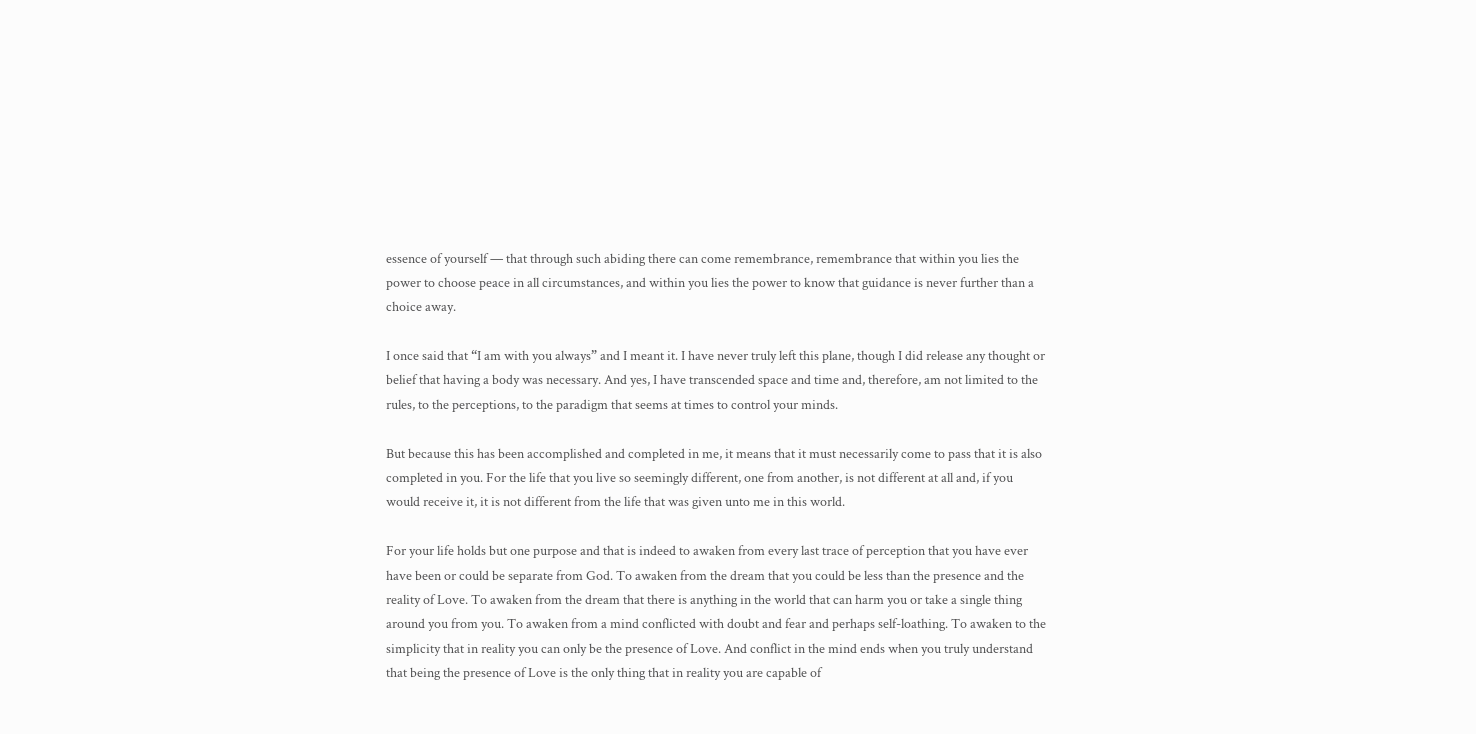essence of yourself — that through such abiding there can come remembrance, remembrance that within you lies the power to choose peace in all circumstances, and within you lies the power to know that guidance is never further than a choice away.

I once said that “I am with you always” and I meant it. I have never truly left this plane, though I did release any thought or belief that having a body was necessary. And yes, I have transcended space and time and, therefore, am not limited to the rules, to the perceptions, to the paradigm that seems at times to control your minds.

But because this has been accomplished and completed in me, it means that it must necessarily come to pass that it is also completed in you. For the life that you live so seemingly different, one from another, is not different at all and, if you would receive it, it is not different from the life that was given unto me in this world.

For your life holds but one purpose and that is indeed to awaken from every last trace of perception that you have ever have been or could be separate from God. To awaken from the dream that you could be less than the presence and the reality of Love. To awaken from the dream that there is anything in the world that can harm you or take a single thing around you from you. To awaken from a mind conflicted with doubt and fear and perhaps self-loathing. To awaken to the simplicity that in reality you can only be the presence of Love. And conflict in the mind ends when you truly understand that being the presence of Love is the only thing that in reality you are capable of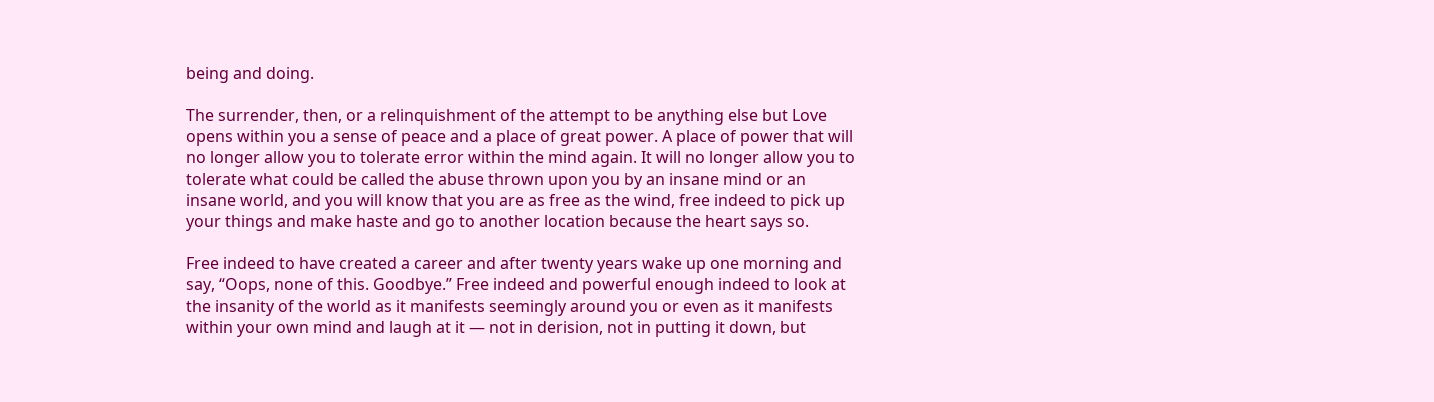being and doing.

The surrender, then, or a relinquishment of the attempt to be anything else but Love opens within you a sense of peace and a place of great power. A place of power that will no longer allow you to tolerate error within the mind again. It will no longer allow you to tolerate what could be called the abuse thrown upon you by an insane mind or an insane world, and you will know that you are as free as the wind, free indeed to pick up your things and make haste and go to another location because the heart says so.

Free indeed to have created a career and after twenty years wake up one morning and say, “Oops, none of this. Goodbye.” Free indeed and powerful enough indeed to look at the insanity of the world as it manifests seemingly around you or even as it manifests within your own mind and laugh at it — not in derision, not in putting it down, but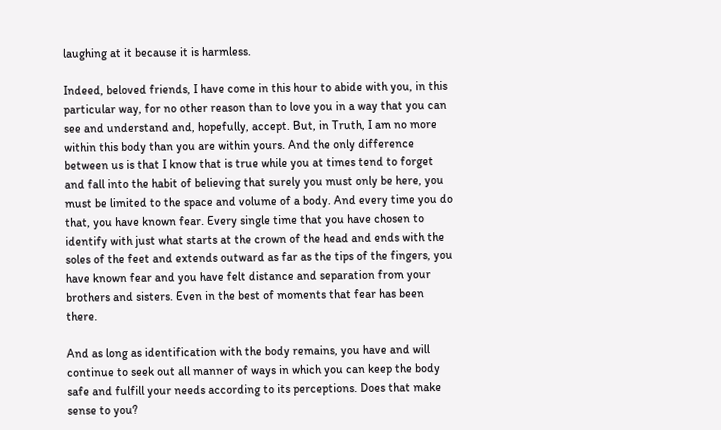laughing at it because it is harmless.

Indeed, beloved friends, I have come in this hour to abide with you, in this particular way, for no other reason than to love you in a way that you can see and understand and, hopefully, accept. But, in Truth, I am no more within this body than you are within yours. And the only difference between us is that I know that is true while you at times tend to forget and fall into the habit of believing that surely you must only be here, you must be limited to the space and volume of a body. And every time you do that, you have known fear. Every single time that you have chosen to identify with just what starts at the crown of the head and ends with the soles of the feet and extends outward as far as the tips of the fingers, you have known fear and you have felt distance and separation from your brothers and sisters. Even in the best of moments that fear has been there.

And as long as identification with the body remains, you have and will continue to seek out all manner of ways in which you can keep the body safe and fulfill your needs according to its perceptions. Does that make sense to you?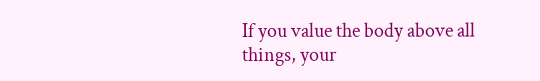If you value the body above all things, your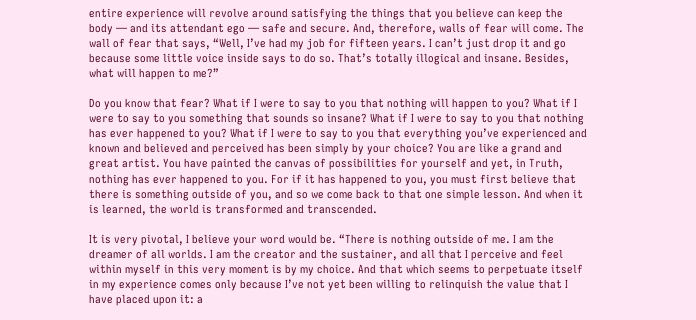entire experience will revolve around satisfying the things that you believe can keep the body — and its attendant ego — safe and secure. And, therefore, walls of fear will come. The wall of fear that says, “Well, I’ve had my job for fifteen years. I can’t just drop it and go because some little voice inside says to do so. That’s totally illogical and insane. Besides, what will happen to me?”

Do you know that fear? What if I were to say to you that nothing will happen to you? What if I were to say to you something that sounds so insane? What if I were to say to you that nothing has ever happened to you? What if I were to say to you that everything you’ve experienced and known and believed and perceived has been simply by your choice? You are like a grand and great artist. You have painted the canvas of possibilities for yourself and yet, in Truth, nothing has ever happened to you. For if it has happened to you, you must first believe that there is something outside of you, and so we come back to that one simple lesson. And when it is learned, the world is transformed and transcended.

It is very pivotal, I believe your word would be. “There is nothing outside of me. I am the dreamer of all worlds. I am the creator and the sustainer, and all that I perceive and feel within myself in this very moment is by my choice. And that which seems to perpetuate itself in my experience comes only because I’ve not yet been willing to relinquish the value that I have placed upon it: a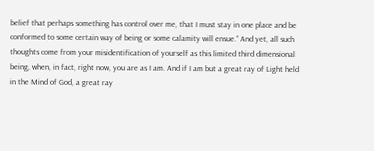belief that perhaps something has control over me, that I must stay in one place and be conformed to some certain way of being or some calamity will ensue.” And yet, all such thoughts come from your misidentification of yourself as this limited third dimensional being, when, in fact, right now, you are as I am. And if I am but a great ray of Light held in the Mind of God, a great ray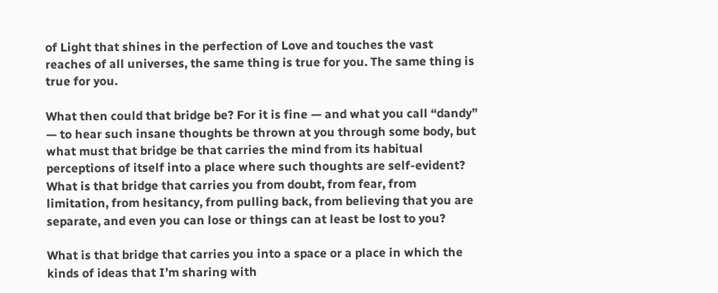of Light that shines in the perfection of Love and touches the vast reaches of all universes, the same thing is true for you. The same thing is true for you.

What then could that bridge be? For it is fine — and what you call “dandy” — to hear such insane thoughts be thrown at you through some body, but what must that bridge be that carries the mind from its habitual perceptions of itself into a place where such thoughts are self-evident? What is that bridge that carries you from doubt, from fear, from limitation, from hesitancy, from pulling back, from believing that you are separate, and even you can lose or things can at least be lost to you?

What is that bridge that carries you into a space or a place in which the kinds of ideas that I’m sharing with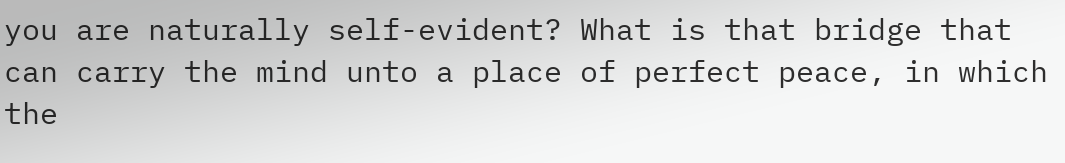you are naturally self-evident? What is that bridge that can carry the mind unto a place of perfect peace, in which the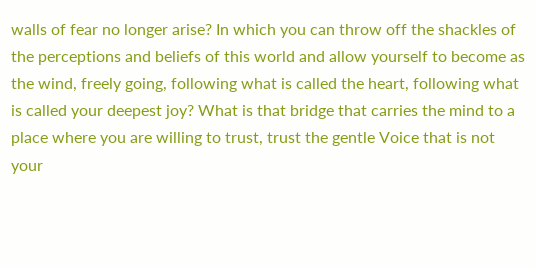walls of fear no longer arise? In which you can throw off the shackles of the perceptions and beliefs of this world and allow yourself to become as the wind, freely going, following what is called the heart, following what is called your deepest joy? What is that bridge that carries the mind to a place where you are willing to trust, trust the gentle Voice that is not your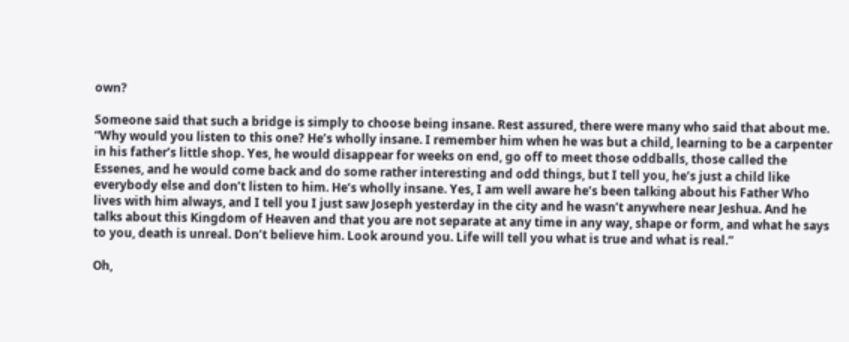own?

Someone said that such a bridge is simply to choose being insane. Rest assured, there were many who said that about me. “Why would you listen to this one? He’s wholly insane. I remember him when he was but a child, learning to be a carpenter in his father’s little shop. Yes, he would disappear for weeks on end, go off to meet those oddballs, those called the Essenes, and he would come back and do some rather interesting and odd things, but I tell you, he’s just a child like everybody else and don’t listen to him. He’s wholly insane. Yes, I am well aware he’s been talking about his Father Who lives with him always, and I tell you I just saw Joseph yesterday in the city and he wasn’t anywhere near Jeshua. And he talks about this Kingdom of Heaven and that you are not separate at any time in any way, shape or form, and what he says to you, death is unreal. Don’t believe him. Look around you. Life will tell you what is true and what is real.”

Oh,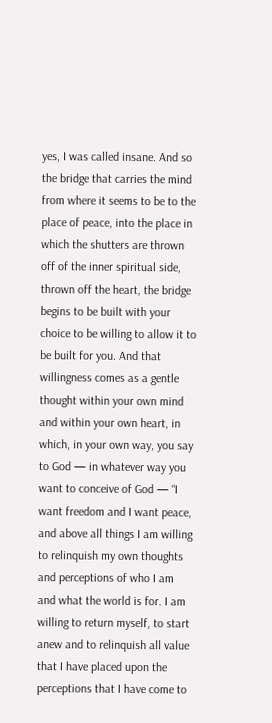yes, I was called insane. And so the bridge that carries the mind from where it seems to be to the place of peace, into the place in which the shutters are thrown off of the inner spiritual side, thrown off the heart, the bridge begins to be built with your choice to be willing to allow it to be built for you. And that willingness comes as a gentle thought within your own mind and within your own heart, in which, in your own way, you say to God — in whatever way you want to conceive of God — “I want freedom and I want peace, and above all things I am willing to relinquish my own thoughts and perceptions of who I am and what the world is for. I am willing to return myself, to start anew and to relinquish all value that I have placed upon the perceptions that I have come to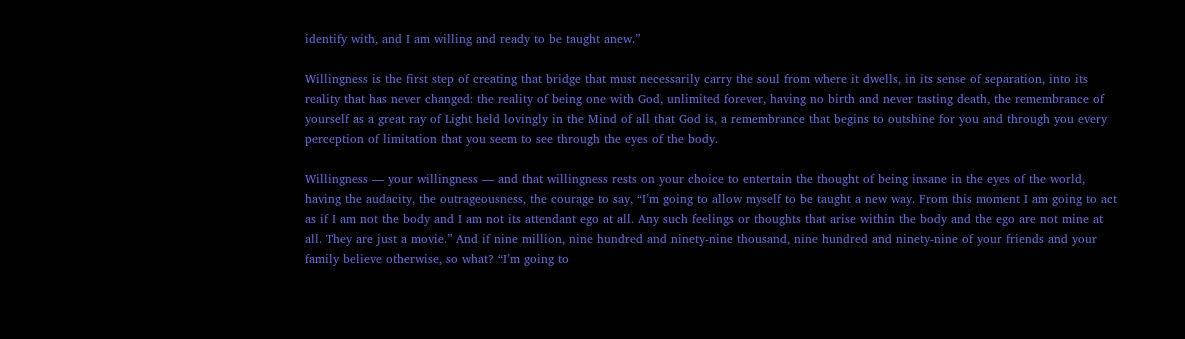identify with, and I am willing and ready to be taught anew.”

Willingness is the first step of creating that bridge that must necessarily carry the soul from where it dwells, in its sense of separation, into its reality that has never changed: the reality of being one with God, unlimited forever, having no birth and never tasting death, the remembrance of yourself as a great ray of Light held lovingly in the Mind of all that God is, a remembrance that begins to outshine for you and through you every perception of limitation that you seem to see through the eyes of the body.

Willingness — your willingness — and that willingness rests on your choice to entertain the thought of being insane in the eyes of the world, having the audacity, the outrageousness, the courage to say, “I’m going to allow myself to be taught a new way. From this moment I am going to act as if I am not the body and I am not its attendant ego at all. Any such feelings or thoughts that arise within the body and the ego are not mine at all. They are just a movie.” And if nine million, nine hundred and ninety-nine thousand, nine hundred and ninety-nine of your friends and your family believe otherwise, so what? “I’m going to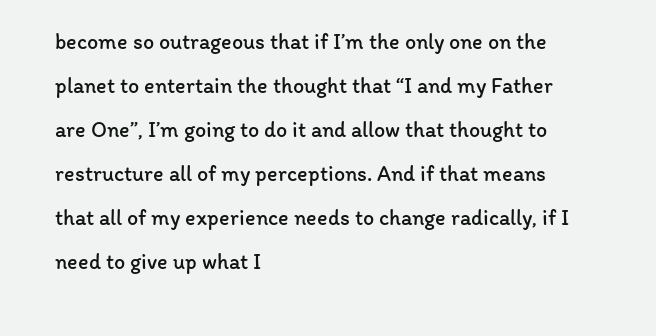become so outrageous that if I’m the only one on the planet to entertain the thought that “I and my Father are One”, I’m going to do it and allow that thought to restructure all of my perceptions. And if that means that all of my experience needs to change radically, if I need to give up what I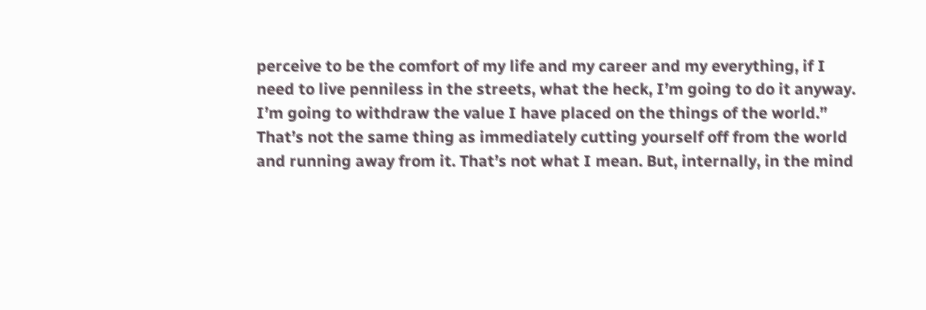perceive to be the comfort of my life and my career and my everything, if I need to live penniless in the streets, what the heck, I’m going to do it anyway. I’m going to withdraw the value I have placed on the things of the world.” That’s not the same thing as immediately cutting yourself off from the world and running away from it. That’s not what I mean. But, internally, in the mind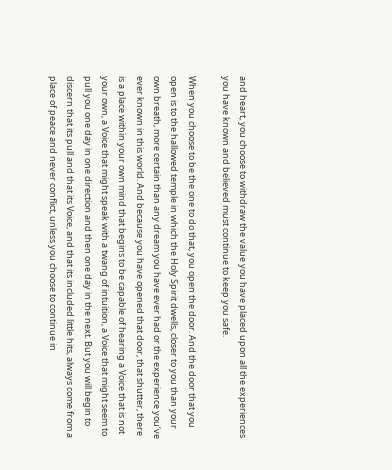and heart, you choose to withdraw the value you have placed upon all the experiences you have known and believed must continue to keep you safe.

When you choose to be the one to do that, you open the door. And the door that you open is to the hallowed temple in which the Holy Spirit dwells, closer to you than your own breath, more certain than any dream you have ever had or the experience you’ve ever known in this world. And because you have opened that door, that shutter, there is a place within your own mind that begins to be capable of hearing a Voice that is not your own, a Voice that might speak with a twang of intuition, a Voice that might seem to pull you one day in one direction and then one day in the next. But you will begin to discern that its pull and that its Voice, and that its included little hits, always come from a place of peace and never conflict, unless you choose to continue in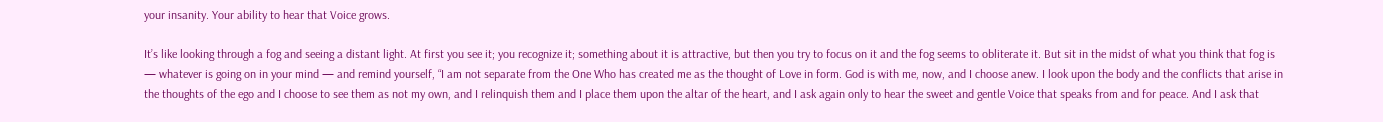your insanity. Your ability to hear that Voice grows.

It’s like looking through a fog and seeing a distant light. At first you see it; you recognize it; something about it is attractive, but then you try to focus on it and the fog seems to obliterate it. But sit in the midst of what you think that fog is — whatever is going on in your mind — and remind yourself, “I am not separate from the One Who has created me as the thought of Love in form. God is with me, now, and I choose anew. I look upon the body and the conflicts that arise in the thoughts of the ego and I choose to see them as not my own, and I relinquish them and I place them upon the altar of the heart, and I ask again only to hear the sweet and gentle Voice that speaks from and for peace. And I ask that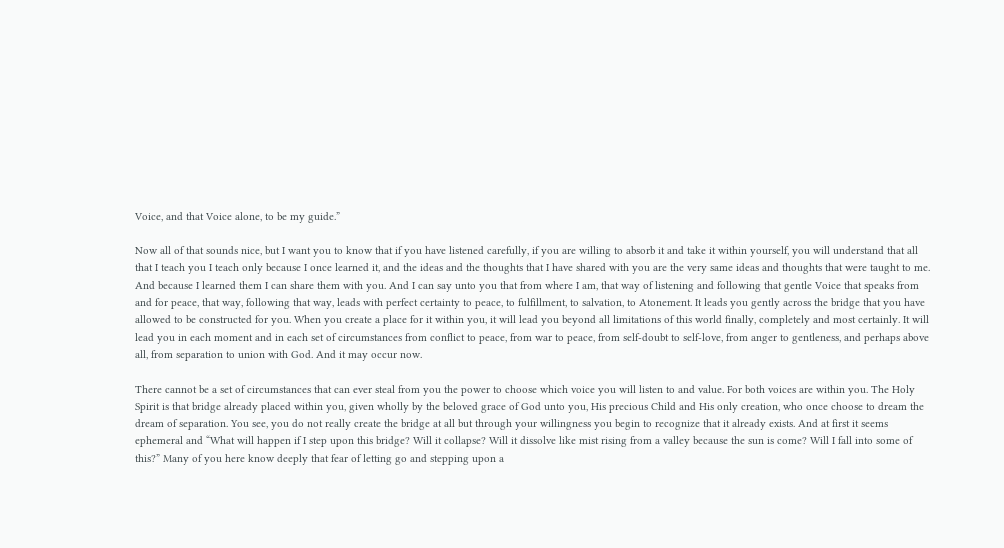Voice, and that Voice alone, to be my guide.”

Now all of that sounds nice, but I want you to know that if you have listened carefully, if you are willing to absorb it and take it within yourself, you will understand that all that I teach you I teach only because I once learned it, and the ideas and the thoughts that I have shared with you are the very same ideas and thoughts that were taught to me. And because I learned them I can share them with you. And I can say unto you that from where I am, that way of listening and following that gentle Voice that speaks from and for peace, that way, following that way, leads with perfect certainty to peace, to fulfillment, to salvation, to Atonement. It leads you gently across the bridge that you have allowed to be constructed for you. When you create a place for it within you, it will lead you beyond all limitations of this world finally, completely and most certainly. It will lead you in each moment and in each set of circumstances from conflict to peace, from war to peace, from self-doubt to self-love, from anger to gentleness, and perhaps above all, from separation to union with God. And it may occur now.

There cannot be a set of circumstances that can ever steal from you the power to choose which voice you will listen to and value. For both voices are within you. The Holy Spirit is that bridge already placed within you, given wholly by the beloved grace of God unto you, His precious Child and His only creation, who once choose to dream the dream of separation. You see, you do not really create the bridge at all but through your willingness you begin to recognize that it already exists. And at first it seems ephemeral and “What will happen if I step upon this bridge? Will it collapse? Will it dissolve like mist rising from a valley because the sun is come? Will I fall into some of this?” Many of you here know deeply that fear of letting go and stepping upon a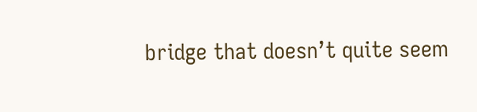bridge that doesn’t quite seem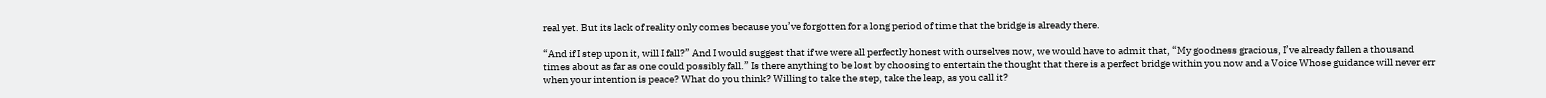real yet. But its lack of reality only comes because you’ve forgotten for a long period of time that the bridge is already there.

“And if I step upon it, will I fall?” And I would suggest that if we were all perfectly honest with ourselves now, we would have to admit that, “My goodness gracious, I’ve already fallen a thousand times about as far as one could possibly fall.” Is there anything to be lost by choosing to entertain the thought that there is a perfect bridge within you now and a Voice Whose guidance will never err when your intention is peace? What do you think? Willing to take the step, take the leap, as you call it?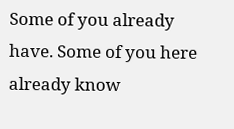Some of you already have. Some of you here already know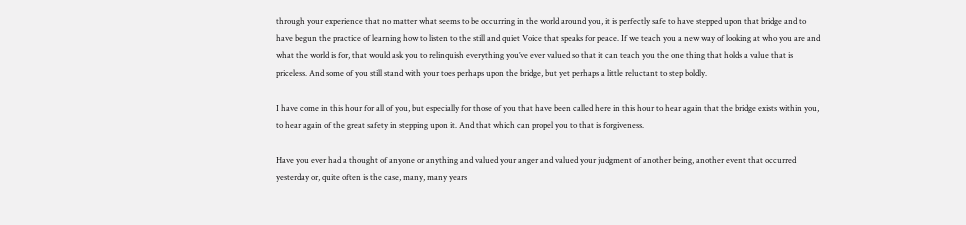through your experience that no matter what seems to be occurring in the world around you, it is perfectly safe to have stepped upon that bridge and to have begun the practice of learning how to listen to the still and quiet Voice that speaks for peace. If we teach you a new way of looking at who you are and what the world is for, that would ask you to relinquish everything you’ve ever valued so that it can teach you the one thing that holds a value that is priceless. And some of you still stand with your toes perhaps upon the bridge, but yet perhaps a little reluctant to step boldly.

I have come in this hour for all of you, but especially for those of you that have been called here in this hour to hear again that the bridge exists within you, to hear again of the great safety in stepping upon it. And that which can propel you to that is forgiveness.

Have you ever had a thought of anyone or anything and valued your anger and valued your judgment of another being, another event that occurred yesterday or, quite often is the case, many, many years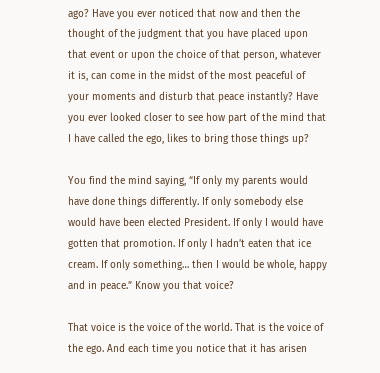ago? Have you ever noticed that now and then the thought of the judgment that you have placed upon that event or upon the choice of that person, whatever it is, can come in the midst of the most peaceful of your moments and disturb that peace instantly? Have you ever looked closer to see how part of the mind that I have called the ego, likes to bring those things up?

You find the mind saying, “If only my parents would have done things differently. If only somebody else would have been elected President. If only I would have gotten that promotion. If only I hadn’t eaten that ice cream. If only something… then I would be whole, happy and in peace.” Know you that voice?

That voice is the voice of the world. That is the voice of the ego. And each time you notice that it has arisen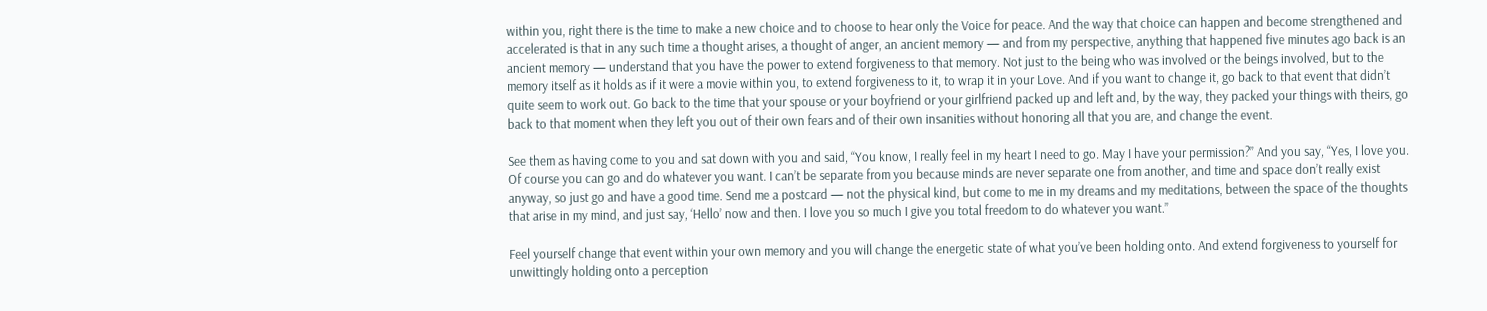within you, right there is the time to make a new choice and to choose to hear only the Voice for peace. And the way that choice can happen and become strengthened and accelerated is that in any such time a thought arises, a thought of anger, an ancient memory — and from my perspective, anything that happened five minutes ago back is an ancient memory — understand that you have the power to extend forgiveness to that memory. Not just to the being who was involved or the beings involved, but to the memory itself as it holds as if it were a movie within you, to extend forgiveness to it, to wrap it in your Love. And if you want to change it, go back to that event that didn’t quite seem to work out. Go back to the time that your spouse or your boyfriend or your girlfriend packed up and left and, by the way, they packed your things with theirs, go back to that moment when they left you out of their own fears and of their own insanities without honoring all that you are, and change the event.

See them as having come to you and sat down with you and said, “You know, I really feel in my heart I need to go. May I have your permission?” And you say, “Yes, I love you. Of course you can go and do whatever you want. I can’t be separate from you because minds are never separate one from another, and time and space don’t really exist anyway, so just go and have a good time. Send me a postcard — not the physical kind, but come to me in my dreams and my meditations, between the space of the thoughts that arise in my mind, and just say, ‘Hello’ now and then. I love you so much I give you total freedom to do whatever you want.”

Feel yourself change that event within your own memory and you will change the energetic state of what you’ve been holding onto. And extend forgiveness to yourself for unwittingly holding onto a perception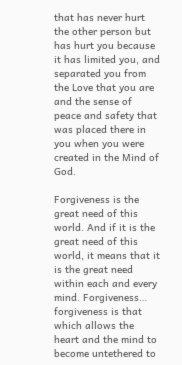that has never hurt the other person but has hurt you because it has limited you, and separated you from the Love that you are and the sense of peace and safety that was placed there in you when you were created in the Mind of God.

Forgiveness is the great need of this world. And if it is the great need of this world, it means that it is the great need within each and every mind. Forgiveness… forgiveness is that which allows the heart and the mind to become untethered to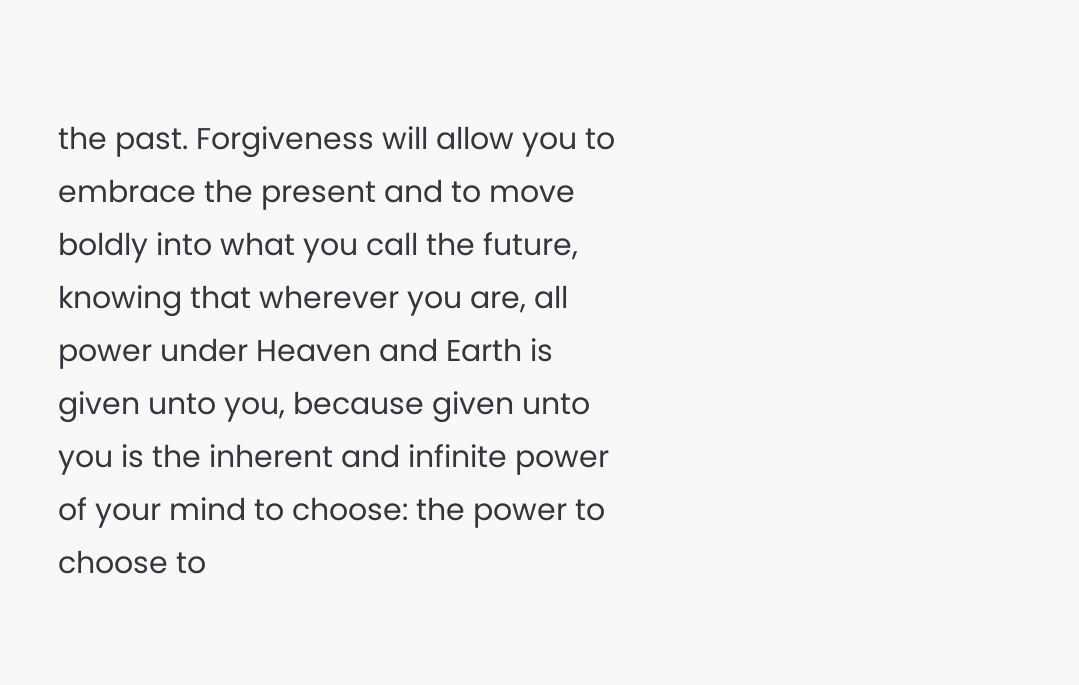the past. Forgiveness will allow you to embrace the present and to move boldly into what you call the future, knowing that wherever you are, all power under Heaven and Earth is given unto you, because given unto you is the inherent and infinite power of your mind to choose: the power to choose to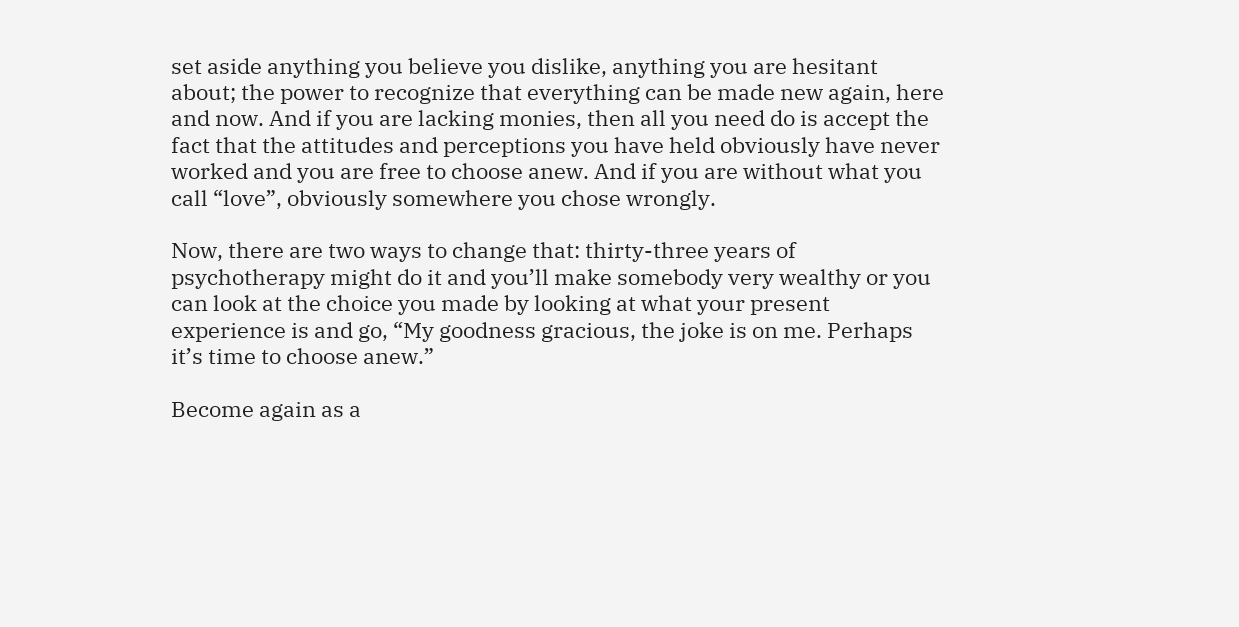set aside anything you believe you dislike, anything you are hesitant about; the power to recognize that everything can be made new again, here and now. And if you are lacking monies, then all you need do is accept the fact that the attitudes and perceptions you have held obviously have never worked and you are free to choose anew. And if you are without what you call “love”, obviously somewhere you chose wrongly.

Now, there are two ways to change that: thirty-three years of psychotherapy might do it and you’ll make somebody very wealthy or you can look at the choice you made by looking at what your present experience is and go, “My goodness gracious, the joke is on me. Perhaps it’s time to choose anew.”

Become again as a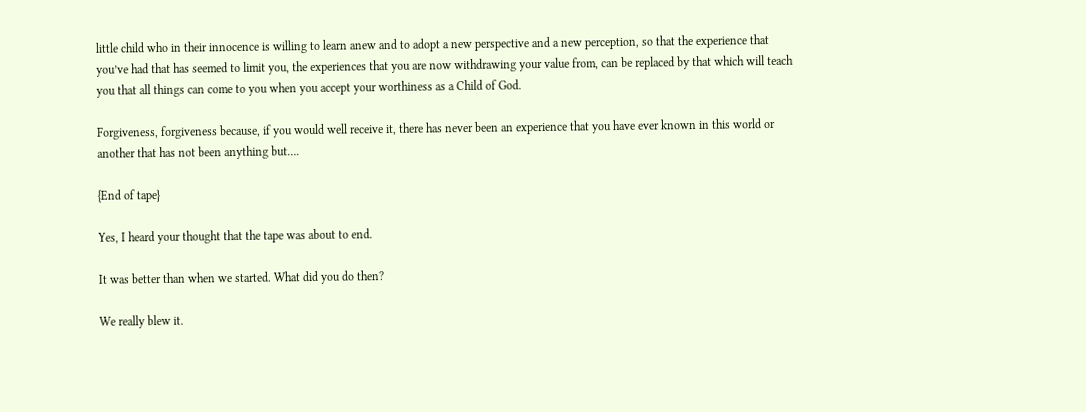little child who in their innocence is willing to learn anew and to adopt a new perspective and a new perception, so that the experience that you’ve had that has seemed to limit you, the experiences that you are now withdrawing your value from, can be replaced by that which will teach you that all things can come to you when you accept your worthiness as a Child of God.

Forgiveness, forgiveness because, if you would well receive it, there has never been an experience that you have ever known in this world or another that has not been anything but….

{End of tape}

Yes, I heard your thought that the tape was about to end.

It was better than when we started. What did you do then?

We really blew it.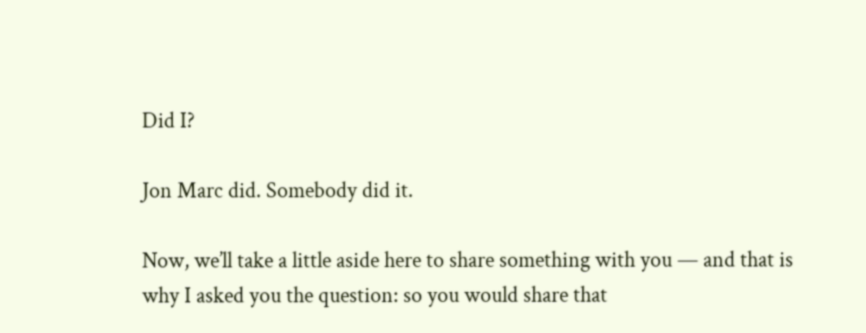Did I?

Jon Marc did. Somebody did it.

Now, we’ll take a little aside here to share something with you — and that is why I asked you the question: so you would share that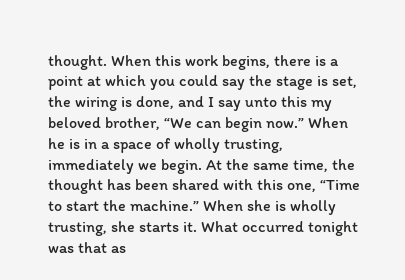thought. When this work begins, there is a point at which you could say the stage is set, the wiring is done, and I say unto this my beloved brother, “We can begin now.” When he is in a space of wholly trusting, immediately we begin. At the same time, the thought has been shared with this one, “Time to start the machine.” When she is wholly trusting, she starts it. What occurred tonight was that as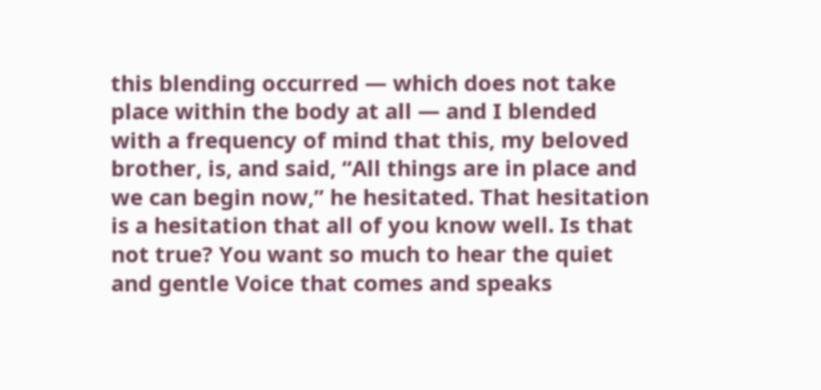this blending occurred — which does not take place within the body at all — and I blended with a frequency of mind that this, my beloved brother, is, and said, “All things are in place and we can begin now,” he hesitated. That hesitation is a hesitation that all of you know well. Is that not true? You want so much to hear the quiet and gentle Voice that comes and speaks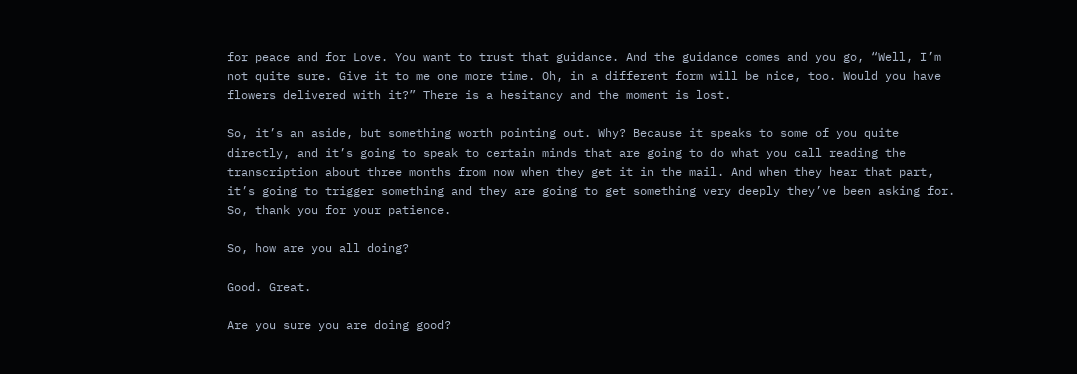for peace and for Love. You want to trust that guidance. And the guidance comes and you go, “Well, I’m not quite sure. Give it to me one more time. Oh, in a different form will be nice, too. Would you have flowers delivered with it?” There is a hesitancy and the moment is lost.

So, it’s an aside, but something worth pointing out. Why? Because it speaks to some of you quite directly, and it’s going to speak to certain minds that are going to do what you call reading the transcription about three months from now when they get it in the mail. And when they hear that part, it’s going to trigger something and they are going to get something very deeply they’ve been asking for. So, thank you for your patience.

So, how are you all doing?

Good. Great.

Are you sure you are doing good?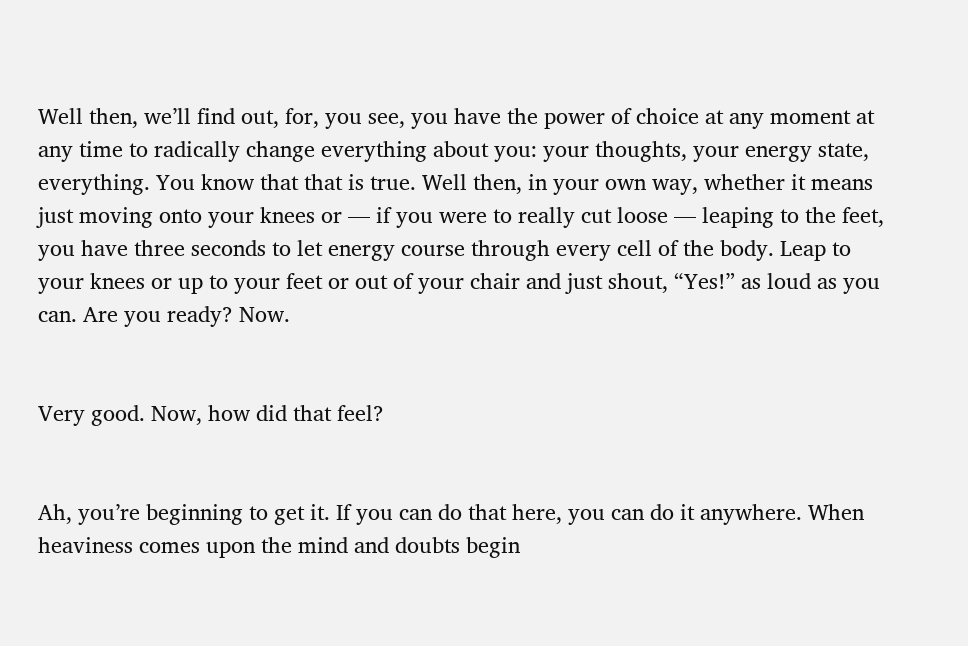Well then, we’ll find out, for, you see, you have the power of choice at any moment at any time to radically change everything about you: your thoughts, your energy state, everything. You know that that is true. Well then, in your own way, whether it means just moving onto your knees or — if you were to really cut loose — leaping to the feet, you have three seconds to let energy course through every cell of the body. Leap to your knees or up to your feet or out of your chair and just shout, “Yes!” as loud as you can. Are you ready? Now.


Very good. Now, how did that feel?


Ah, you’re beginning to get it. If you can do that here, you can do it anywhere. When heaviness comes upon the mind and doubts begin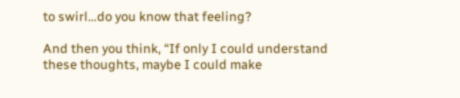to swirl…do you know that feeling?

And then you think, “If only I could understand these thoughts, maybe I could make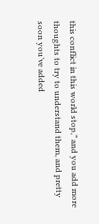this conflict in this world stop,” and you add more thoughts to try to understand them, and pretty soon you’ve added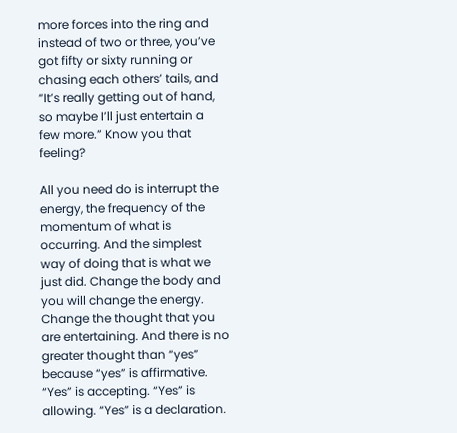more forces into the ring and instead of two or three, you’ve got fifty or sixty running or chasing each others’ tails, and “It’s really getting out of hand, so maybe I’ll just entertain a few more.” Know you that feeling?

All you need do is interrupt the energy, the frequency of the momentum of what is occurring. And the simplest way of doing that is what we just did. Change the body and you will change the energy. Change the thought that you are entertaining. And there is no greater thought than “yes” because “yes” is affirmative. “Yes” is accepting. “Yes” is allowing. “Yes” is a declaration.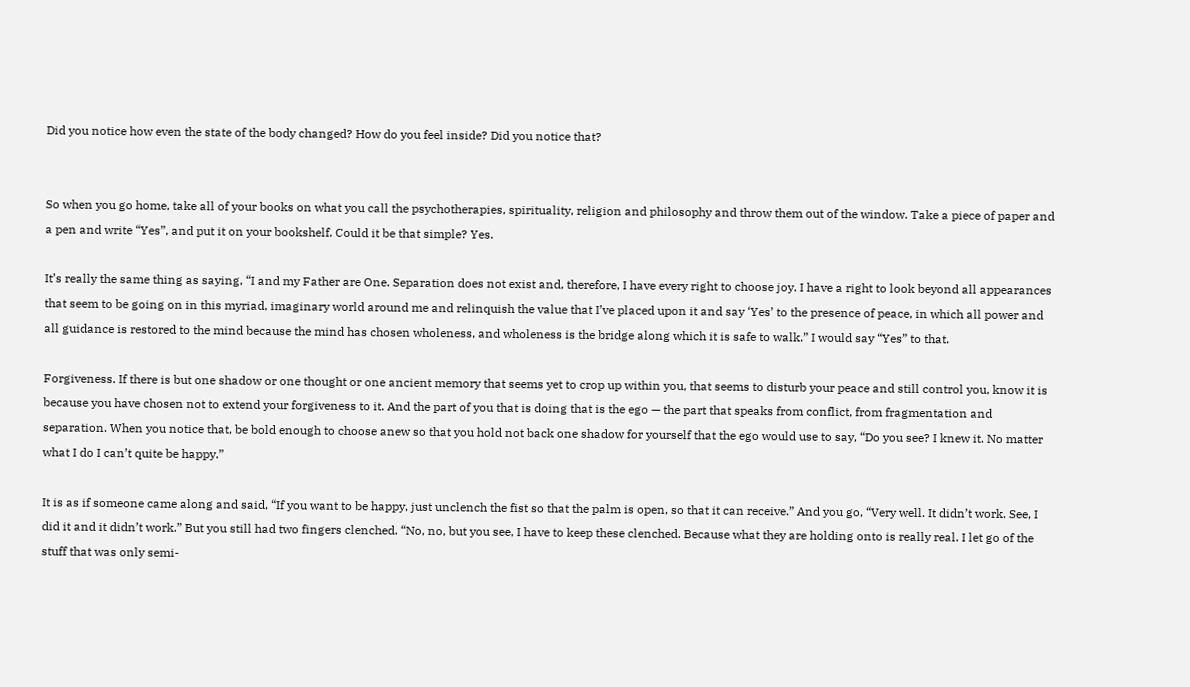Did you notice how even the state of the body changed? How do you feel inside? Did you notice that?


So when you go home, take all of your books on what you call the psychotherapies, spirituality, religion and philosophy and throw them out of the window. Take a piece of paper and a pen and write “Yes”, and put it on your bookshelf. Could it be that simple? Yes.

It’s really the same thing as saying, “I and my Father are One. Separation does not exist and, therefore, I have every right to choose joy. I have a right to look beyond all appearances that seem to be going on in this myriad, imaginary world around me and relinquish the value that I’ve placed upon it and say ‘Yes’ to the presence of peace, in which all power and all guidance is restored to the mind because the mind has chosen wholeness, and wholeness is the bridge along which it is safe to walk.” I would say “Yes” to that.

Forgiveness. If there is but one shadow or one thought or one ancient memory that seems yet to crop up within you, that seems to disturb your peace and still control you, know it is because you have chosen not to extend your forgiveness to it. And the part of you that is doing that is the ego — the part that speaks from conflict, from fragmentation and separation. When you notice that, be bold enough to choose anew so that you hold not back one shadow for yourself that the ego would use to say, “Do you see? I knew it. No matter what I do I can’t quite be happy.”

It is as if someone came along and said, “If you want to be happy, just unclench the fist so that the palm is open, so that it can receive.” And you go, “Very well. It didn’t work. See, I did it and it didn’t work.” But you still had two fingers clenched. “No, no, but you see, I have to keep these clenched. Because what they are holding onto is really real. I let go of the stuff that was only semi-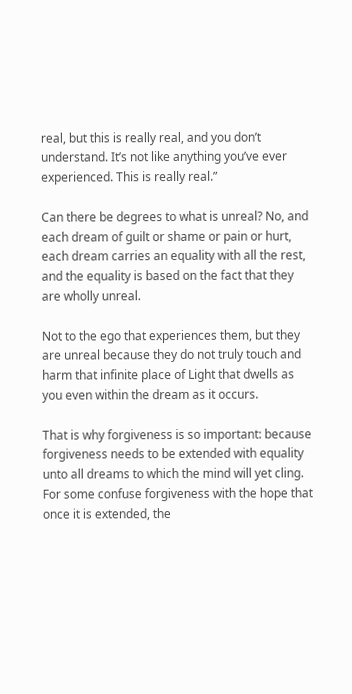real, but this is really real, and you don’t understand. It’s not like anything you’ve ever experienced. This is really real.”

Can there be degrees to what is unreal? No, and each dream of guilt or shame or pain or hurt, each dream carries an equality with all the rest, and the equality is based on the fact that they are wholly unreal.

Not to the ego that experiences them, but they are unreal because they do not truly touch and harm that infinite place of Light that dwells as you even within the dream as it occurs.

That is why forgiveness is so important: because forgiveness needs to be extended with equality unto all dreams to which the mind will yet cling. For some confuse forgiveness with the hope that once it is extended, the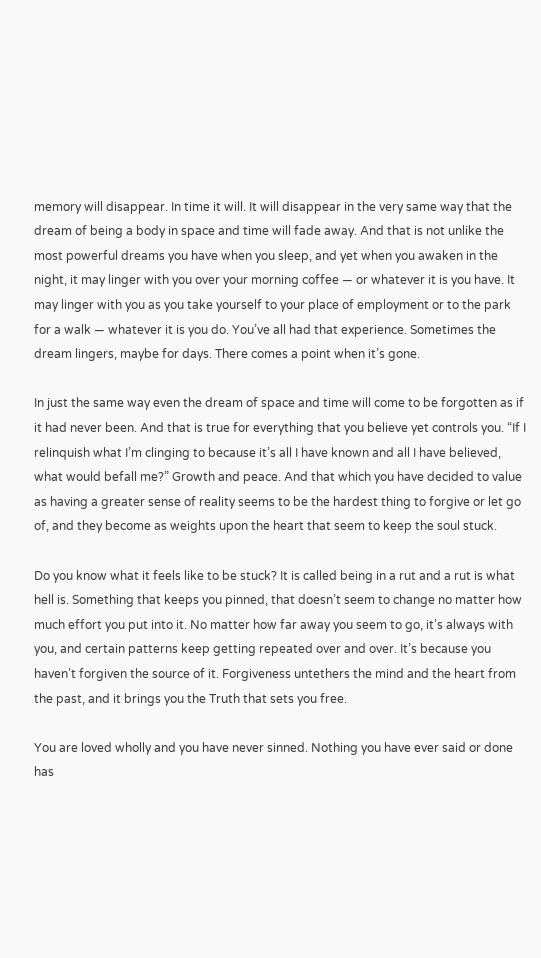memory will disappear. In time it will. It will disappear in the very same way that the dream of being a body in space and time will fade away. And that is not unlike the most powerful dreams you have when you sleep, and yet when you awaken in the night, it may linger with you over your morning coffee — or whatever it is you have. It may linger with you as you take yourself to your place of employment or to the park for a walk — whatever it is you do. You’ve all had that experience. Sometimes the dream lingers, maybe for days. There comes a point when it’s gone.

In just the same way even the dream of space and time will come to be forgotten as if it had never been. And that is true for everything that you believe yet controls you. “If I relinquish what I’m clinging to because it’s all I have known and all I have believed, what would befall me?” Growth and peace. And that which you have decided to value as having a greater sense of reality seems to be the hardest thing to forgive or let go of, and they become as weights upon the heart that seem to keep the soul stuck.

Do you know what it feels like to be stuck? It is called being in a rut and a rut is what hell is. Something that keeps you pinned, that doesn’t seem to change no matter how much effort you put into it. No matter how far away you seem to go, it’s always with you, and certain patterns keep getting repeated over and over. It’s because you haven’t forgiven the source of it. Forgiveness untethers the mind and the heart from the past, and it brings you the Truth that sets you free.

You are loved wholly and you have never sinned. Nothing you have ever said or done has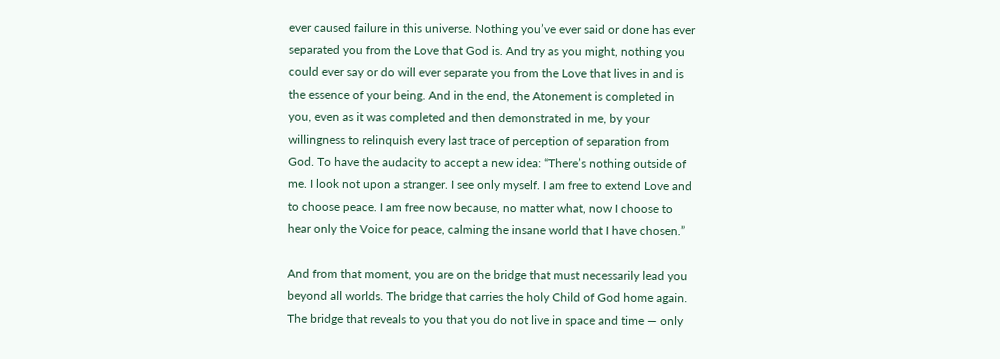ever caused failure in this universe. Nothing you’ve ever said or done has ever separated you from the Love that God is. And try as you might, nothing you could ever say or do will ever separate you from the Love that lives in and is the essence of your being. And in the end, the Atonement is completed in you, even as it was completed and then demonstrated in me, by your willingness to relinquish every last trace of perception of separation from God. To have the audacity to accept a new idea: “There’s nothing outside of me. I look not upon a stranger. I see only myself. I am free to extend Love and to choose peace. I am free now because, no matter what, now I choose to hear only the Voice for peace, calming the insane world that I have chosen.”

And from that moment, you are on the bridge that must necessarily lead you beyond all worlds. The bridge that carries the holy Child of God home again. The bridge that reveals to you that you do not live in space and time — only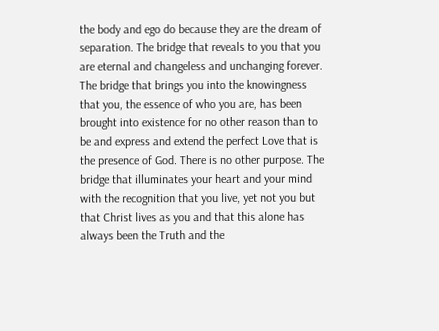the body and ego do because they are the dream of separation. The bridge that reveals to you that you are eternal and changeless and unchanging forever. The bridge that brings you into the knowingness that you, the essence of who you are, has been brought into existence for no other reason than to be and express and extend the perfect Love that is the presence of God. There is no other purpose. The bridge that illuminates your heart and your mind with the recognition that you live, yet not you but that Christ lives as you and that this alone has always been the Truth and the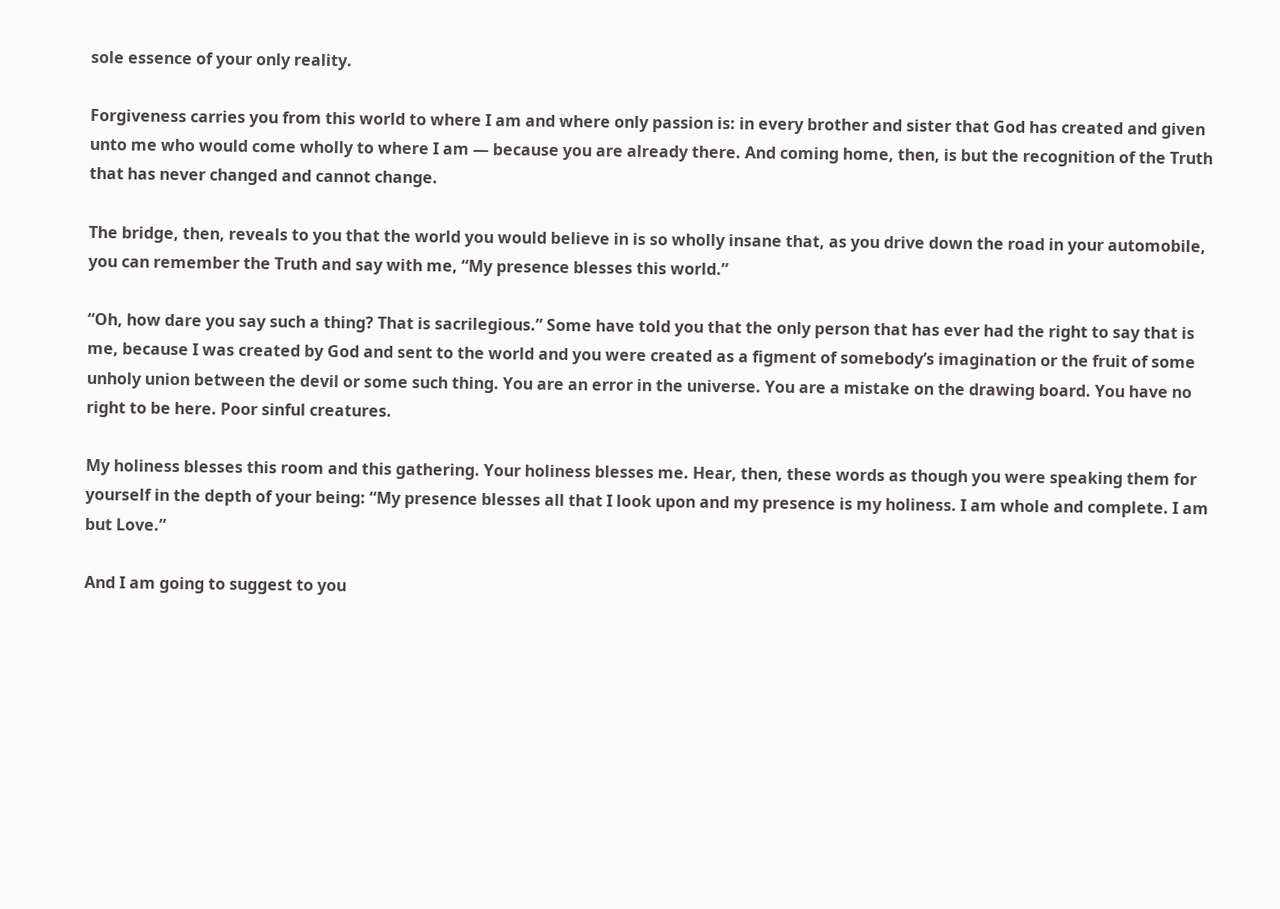sole essence of your only reality.

Forgiveness carries you from this world to where I am and where only passion is: in every brother and sister that God has created and given unto me who would come wholly to where I am — because you are already there. And coming home, then, is but the recognition of the Truth that has never changed and cannot change.

The bridge, then, reveals to you that the world you would believe in is so wholly insane that, as you drive down the road in your automobile, you can remember the Truth and say with me, “My presence blesses this world.”

“Oh, how dare you say such a thing? That is sacrilegious.” Some have told you that the only person that has ever had the right to say that is me, because I was created by God and sent to the world and you were created as a figment of somebody’s imagination or the fruit of some unholy union between the devil or some such thing. You are an error in the universe. You are a mistake on the drawing board. You have no right to be here. Poor sinful creatures.

My holiness blesses this room and this gathering. Your holiness blesses me. Hear, then, these words as though you were speaking them for yourself in the depth of your being: “My presence blesses all that I look upon and my presence is my holiness. I am whole and complete. I am but Love.”

And I am going to suggest to you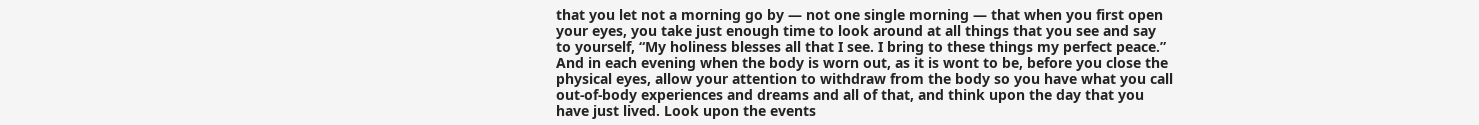that you let not a morning go by — not one single morning — that when you first open your eyes, you take just enough time to look around at all things that you see and say to yourself, “My holiness blesses all that I see. I bring to these things my perfect peace.” And in each evening when the body is worn out, as it is wont to be, before you close the physical eyes, allow your attention to withdraw from the body so you have what you call out-of-body experiences and dreams and all of that, and think upon the day that you have just lived. Look upon the events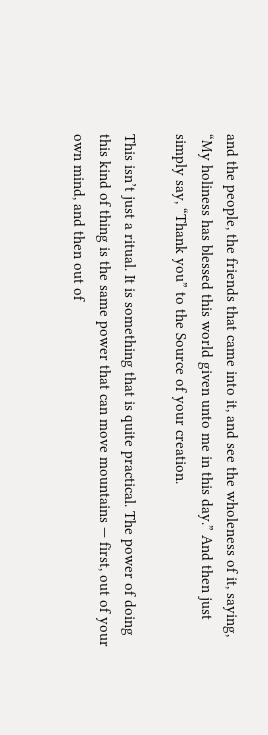and the people, the friends that came into it, and see the wholeness of it, saying, “My holiness has blessed this world given unto me in this day.” And then just simply say, “Thank you” to the Source of your creation.

This isn’t just a ritual. It is something that is quite practical. The power of doing this kind of thing is the same power that can move mountains — first, out of your own mind, and then out of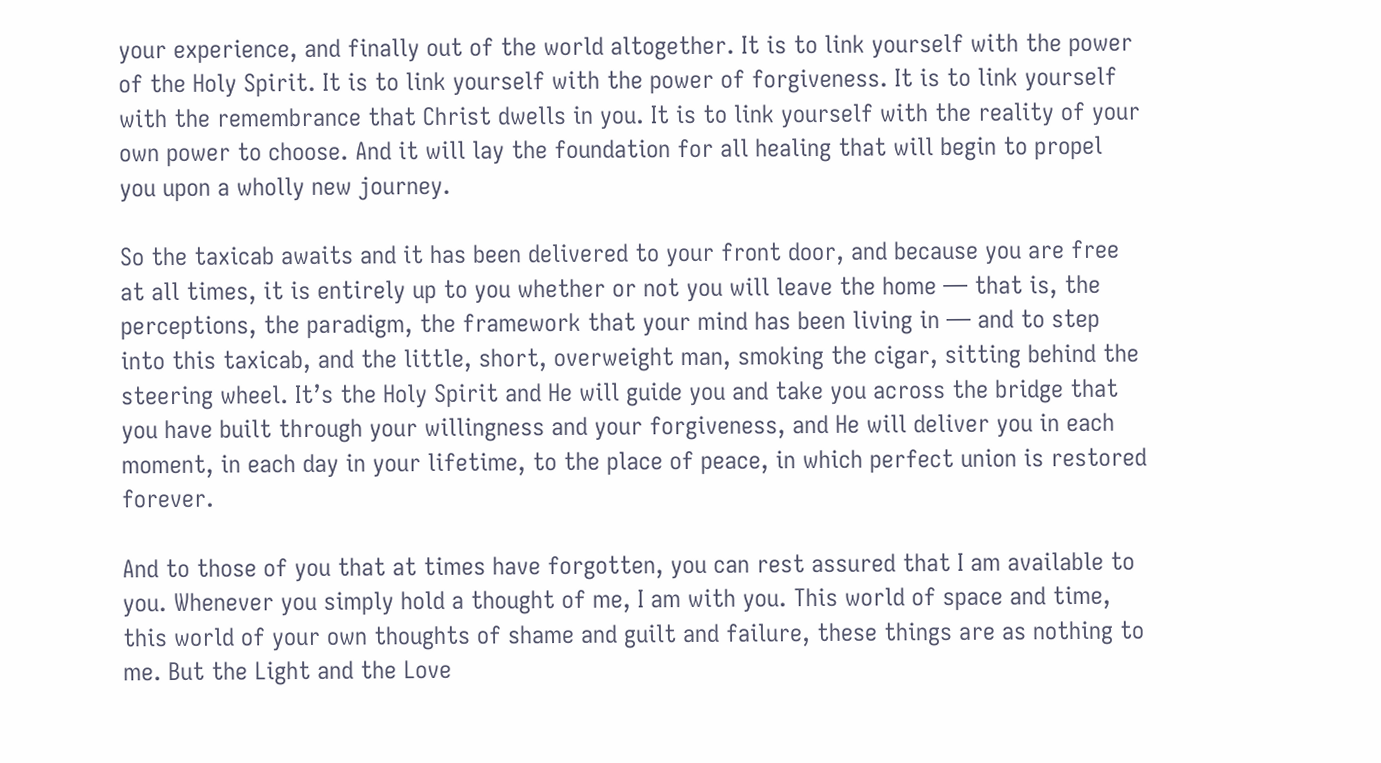your experience, and finally out of the world altogether. It is to link yourself with the power of the Holy Spirit. It is to link yourself with the power of forgiveness. It is to link yourself with the remembrance that Christ dwells in you. It is to link yourself with the reality of your own power to choose. And it will lay the foundation for all healing that will begin to propel you upon a wholly new journey.

So the taxicab awaits and it has been delivered to your front door, and because you are free at all times, it is entirely up to you whether or not you will leave the home — that is, the perceptions, the paradigm, the framework that your mind has been living in — and to step into this taxicab, and the little, short, overweight man, smoking the cigar, sitting behind the steering wheel. It’s the Holy Spirit and He will guide you and take you across the bridge that you have built through your willingness and your forgiveness, and He will deliver you in each moment, in each day in your lifetime, to the place of peace, in which perfect union is restored forever.

And to those of you that at times have forgotten, you can rest assured that I am available to you. Whenever you simply hold a thought of me, I am with you. This world of space and time, this world of your own thoughts of shame and guilt and failure, these things are as nothing to me. But the Light and the Love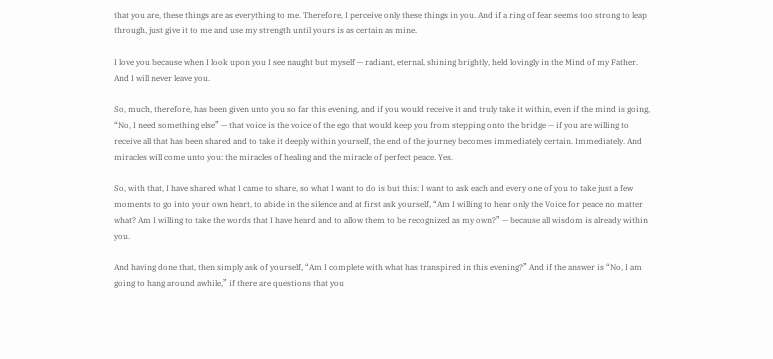that you are, these things are as everything to me. Therefore, I perceive only these things in you. And if a ring of fear seems too strong to leap through, just give it to me and use my strength until yours is as certain as mine.

I love you because when I look upon you I see naught but myself — radiant, eternal, shining brightly, held lovingly in the Mind of my Father. And I will never leave you.

So, much, therefore, has been given unto you so far this evening, and if you would receive it and truly take it within, even if the mind is going, “No, I need something else” — that voice is the voice of the ego that would keep you from stepping onto the bridge — if you are willing to receive all that has been shared and to take it deeply within yourself, the end of the journey becomes immediately certain. Immediately. And miracles will come unto you: the miracles of healing and the miracle of perfect peace. Yes.

So, with that, I have shared what I came to share, so what I want to do is but this: I want to ask each and every one of you to take just a few moments to go into your own heart, to abide in the silence and at first ask yourself, “Am I willing to hear only the Voice for peace no matter what? Am I willing to take the words that I have heard and to allow them to be recognized as my own?” — because all wisdom is already within you.

And having done that, then simply ask of yourself, “Am I complete with what has transpired in this evening?” And if the answer is “No, I am going to hang around awhile,” if there are questions that you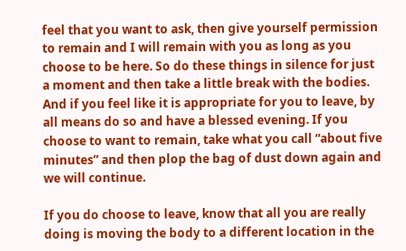feel that you want to ask, then give yourself permission to remain and I will remain with you as long as you choose to be here. So do these things in silence for just a moment and then take a little break with the bodies. And if you feel like it is appropriate for you to leave, by all means do so and have a blessed evening. If you choose to want to remain, take what you call “about five minutes” and then plop the bag of dust down again and we will continue.

If you do choose to leave, know that all you are really doing is moving the body to a different location in the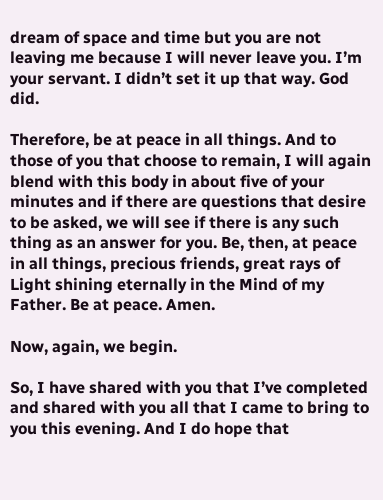dream of space and time but you are not leaving me because I will never leave you. I’m your servant. I didn’t set it up that way. God did.

Therefore, be at peace in all things. And to those of you that choose to remain, I will again blend with this body in about five of your minutes and if there are questions that desire to be asked, we will see if there is any such thing as an answer for you. Be, then, at peace in all things, precious friends, great rays of Light shining eternally in the Mind of my Father. Be at peace. Amen.

Now, again, we begin.

So, I have shared with you that I’ve completed and shared with you all that I came to bring to you this evening. And I do hope that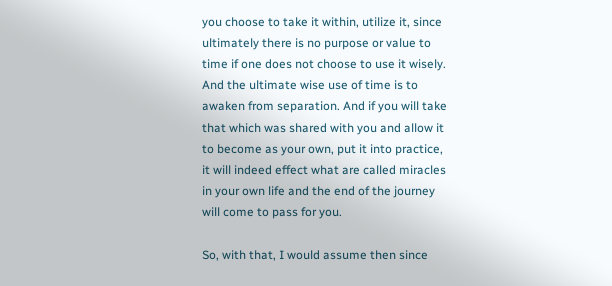you choose to take it within, utilize it, since ultimately there is no purpose or value to time if one does not choose to use it wisely. And the ultimate wise use of time is to awaken from separation. And if you will take that which was shared with you and allow it to become as your own, put it into practice, it will indeed effect what are called miracles in your own life and the end of the journey will come to pass for you.

So, with that, I would assume then since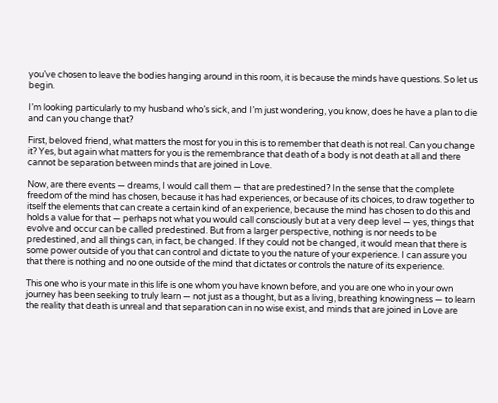you’ve chosen to leave the bodies hanging around in this room, it is because the minds have questions. So let us begin.

I’m looking particularly to my husband who’s sick, and I’m just wondering, you know, does he have a plan to die and can you change that?

First, beloved friend, what matters the most for you in this is to remember that death is not real. Can you change it? Yes, but again what matters for you is the remembrance that death of a body is not death at all and there cannot be separation between minds that are joined in Love.

Now, are there events — dreams, I would call them — that are predestined? In the sense that the complete freedom of the mind has chosen, because it has had experiences, or because of its choices, to draw together to itself the elements that can create a certain kind of an experience, because the mind has chosen to do this and holds a value for that — perhaps not what you would call consciously but at a very deep level — yes, things that evolve and occur can be called predestined. But from a larger perspective, nothing is nor needs to be predestined, and all things can, in fact, be changed. If they could not be changed, it would mean that there is some power outside of you that can control and dictate to you the nature of your experience. I can assure you that there is nothing and no one outside of the mind that dictates or controls the nature of its experience.

This one who is your mate in this life is one whom you have known before, and you are one who in your own journey has been seeking to truly learn — not just as a thought, but as a living, breathing knowingness — to learn the reality that death is unreal and that separation can in no wise exist, and minds that are joined in Love are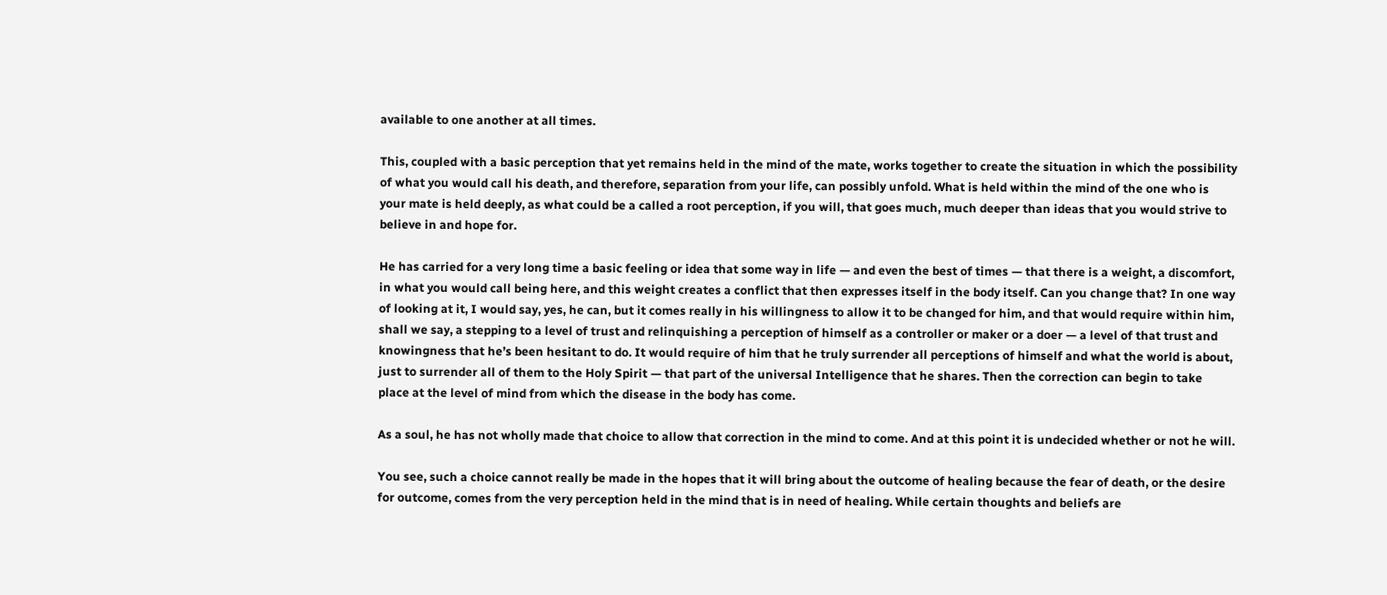available to one another at all times.

This, coupled with a basic perception that yet remains held in the mind of the mate, works together to create the situation in which the possibility of what you would call his death, and therefore, separation from your life, can possibly unfold. What is held within the mind of the one who is your mate is held deeply, as what could be a called a root perception, if you will, that goes much, much deeper than ideas that you would strive to believe in and hope for.

He has carried for a very long time a basic feeling or idea that some way in life — and even the best of times — that there is a weight, a discomfort, in what you would call being here, and this weight creates a conflict that then expresses itself in the body itself. Can you change that? In one way of looking at it, I would say, yes, he can, but it comes really in his willingness to allow it to be changed for him, and that would require within him, shall we say, a stepping to a level of trust and relinquishing a perception of himself as a controller or maker or a doer — a level of that trust and knowingness that he’s been hesitant to do. It would require of him that he truly surrender all perceptions of himself and what the world is about, just to surrender all of them to the Holy Spirit — that part of the universal Intelligence that he shares. Then the correction can begin to take place at the level of mind from which the disease in the body has come.

As a soul, he has not wholly made that choice to allow that correction in the mind to come. And at this point it is undecided whether or not he will.

You see, such a choice cannot really be made in the hopes that it will bring about the outcome of healing because the fear of death, or the desire for outcome, comes from the very perception held in the mind that is in need of healing. While certain thoughts and beliefs are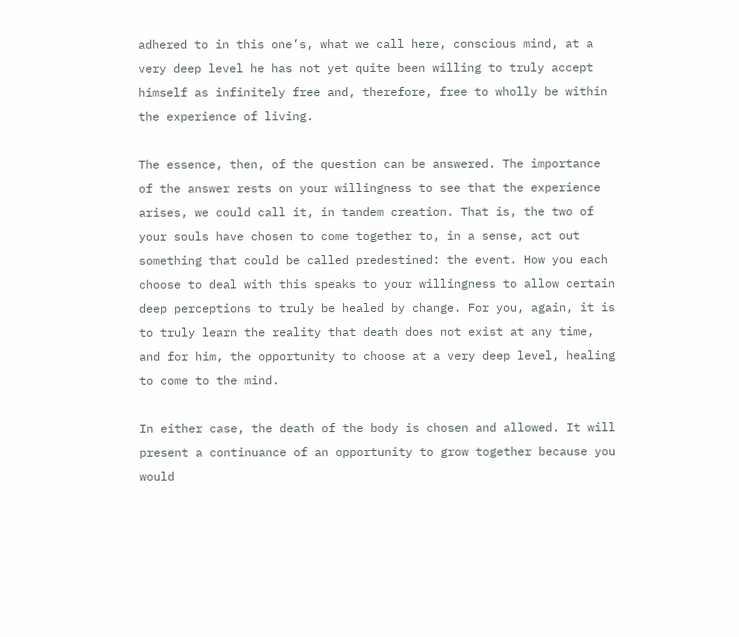adhered to in this one’s, what we call here, conscious mind, at a very deep level he has not yet quite been willing to truly accept himself as infinitely free and, therefore, free to wholly be within the experience of living.

The essence, then, of the question can be answered. The importance of the answer rests on your willingness to see that the experience arises, we could call it, in tandem creation. That is, the two of your souls have chosen to come together to, in a sense, act out something that could be called predestined: the event. How you each choose to deal with this speaks to your willingness to allow certain deep perceptions to truly be healed by change. For you, again, it is to truly learn the reality that death does not exist at any time, and for him, the opportunity to choose at a very deep level, healing to come to the mind.

In either case, the death of the body is chosen and allowed. It will present a continuance of an opportunity to grow together because you would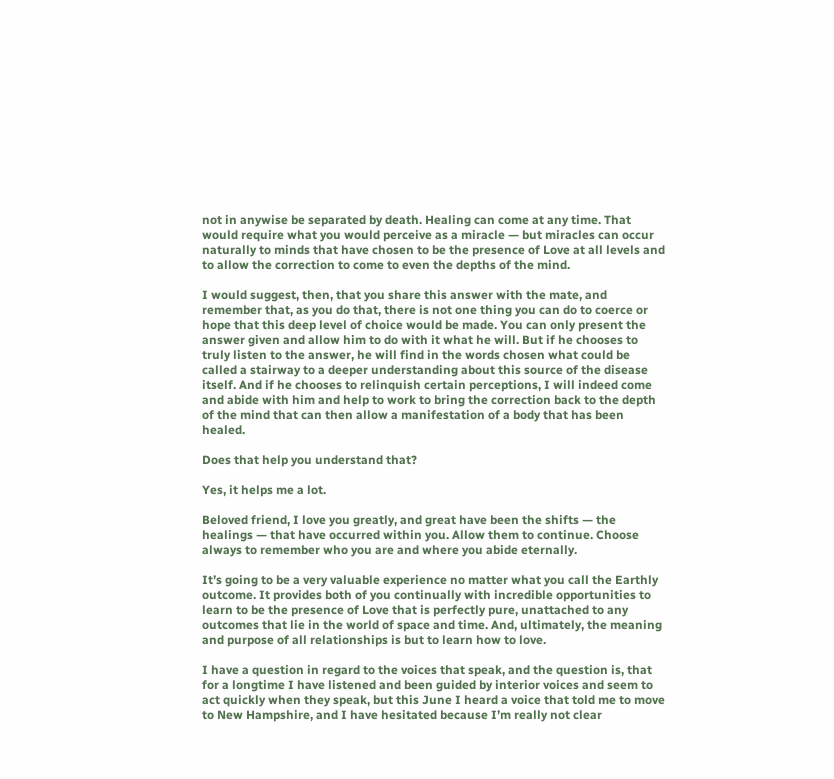not in anywise be separated by death. Healing can come at any time. That would require what you would perceive as a miracle — but miracles can occur naturally to minds that have chosen to be the presence of Love at all levels and to allow the correction to come to even the depths of the mind.

I would suggest, then, that you share this answer with the mate, and remember that, as you do that, there is not one thing you can do to coerce or hope that this deep level of choice would be made. You can only present the answer given and allow him to do with it what he will. But if he chooses to truly listen to the answer, he will find in the words chosen what could be called a stairway to a deeper understanding about this source of the disease itself. And if he chooses to relinquish certain perceptions, I will indeed come and abide with him and help to work to bring the correction back to the depth of the mind that can then allow a manifestation of a body that has been healed.

Does that help you understand that?

Yes, it helps me a lot.

Beloved friend, I love you greatly, and great have been the shifts — the healings — that have occurred within you. Allow them to continue. Choose always to remember who you are and where you abide eternally.

It’s going to be a very valuable experience no matter what you call the Earthly outcome. It provides both of you continually with incredible opportunities to learn to be the presence of Love that is perfectly pure, unattached to any outcomes that lie in the world of space and time. And, ultimately, the meaning and purpose of all relationships is but to learn how to love.

I have a question in regard to the voices that speak, and the question is, that for a longtime I have listened and been guided by interior voices and seem to act quickly when they speak, but this June I heard a voice that told me to move to New Hampshire, and I have hesitated because I’m really not clear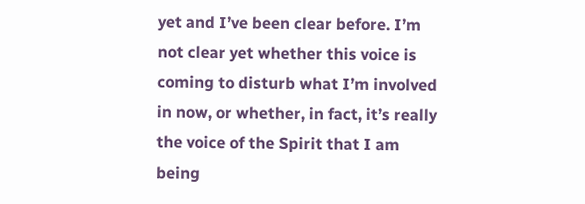yet and I’ve been clear before. I’m not clear yet whether this voice is coming to disturb what I’m involved in now, or whether, in fact, it’s really the voice of the Spirit that I am being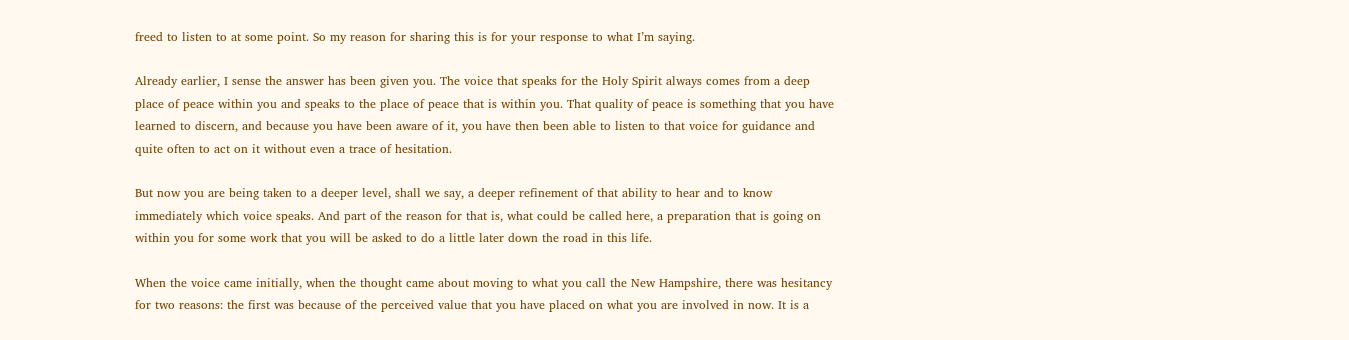freed to listen to at some point. So my reason for sharing this is for your response to what I’m saying.

Already earlier, I sense the answer has been given you. The voice that speaks for the Holy Spirit always comes from a deep place of peace within you and speaks to the place of peace that is within you. That quality of peace is something that you have learned to discern, and because you have been aware of it, you have then been able to listen to that voice for guidance and quite often to act on it without even a trace of hesitation.

But now you are being taken to a deeper level, shall we say, a deeper refinement of that ability to hear and to know immediately which voice speaks. And part of the reason for that is, what could be called here, a preparation that is going on within you for some work that you will be asked to do a little later down the road in this life.

When the voice came initially, when the thought came about moving to what you call the New Hampshire, there was hesitancy for two reasons: the first was because of the perceived value that you have placed on what you are involved in now. It is a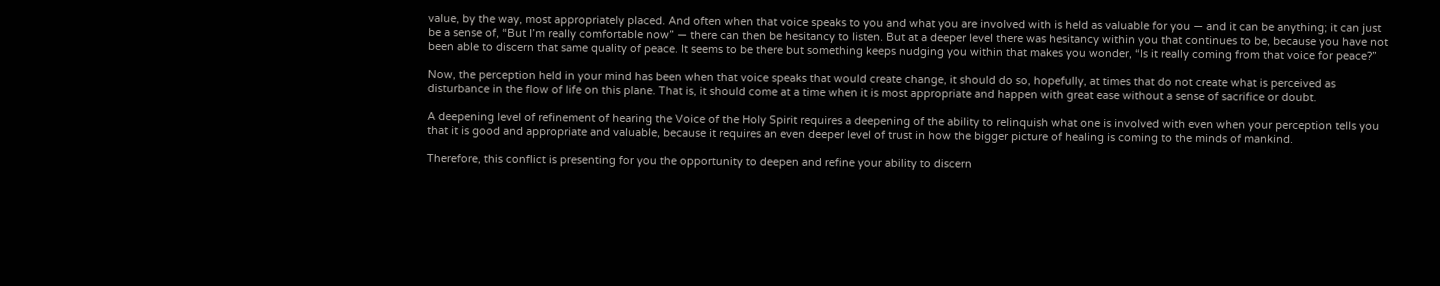value, by the way, most appropriately placed. And often when that voice speaks to you and what you are involved with is held as valuable for you — and it can be anything; it can just be a sense of, “But I’m really comfortable now” — there can then be hesitancy to listen. But at a deeper level there was hesitancy within you that continues to be, because you have not been able to discern that same quality of peace. It seems to be there but something keeps nudging you within that makes you wonder, “Is it really coming from that voice for peace?”

Now, the perception held in your mind has been when that voice speaks that would create change, it should do so, hopefully, at times that do not create what is perceived as disturbance in the flow of life on this plane. That is, it should come at a time when it is most appropriate and happen with great ease without a sense of sacrifice or doubt.

A deepening level of refinement of hearing the Voice of the Holy Spirit requires a deepening of the ability to relinquish what one is involved with even when your perception tells you that it is good and appropriate and valuable, because it requires an even deeper level of trust in how the bigger picture of healing is coming to the minds of mankind.

Therefore, this conflict is presenting for you the opportunity to deepen and refine your ability to discern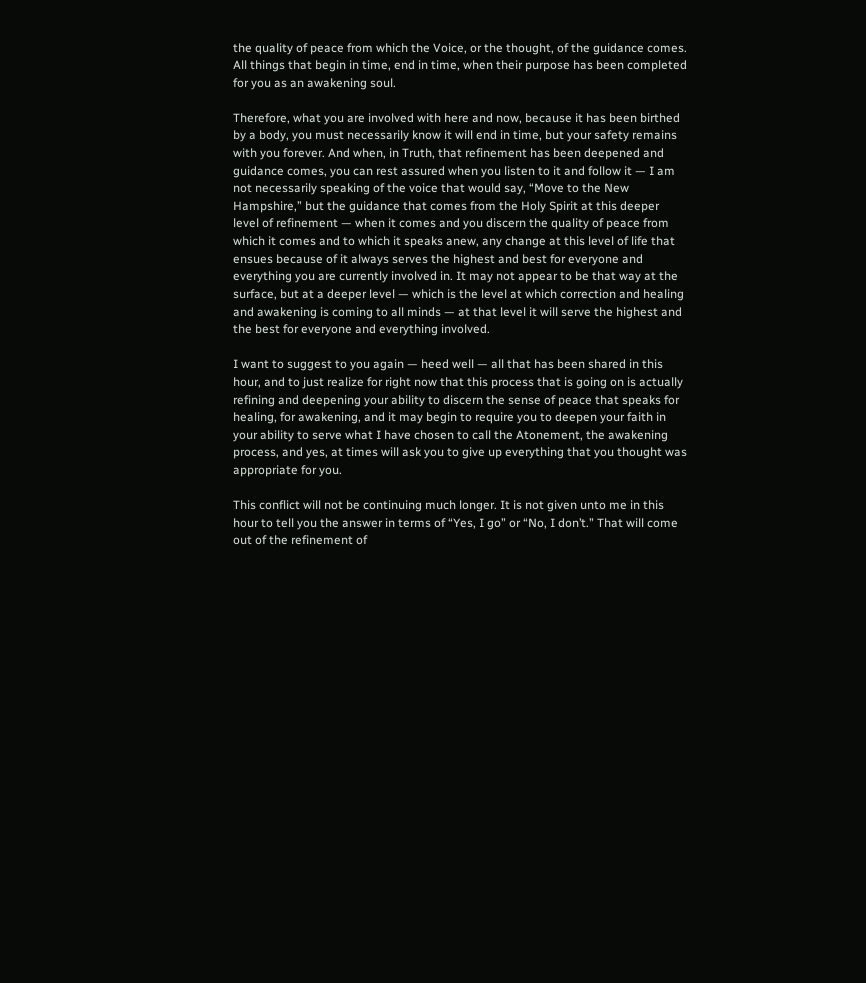the quality of peace from which the Voice, or the thought, of the guidance comes. All things that begin in time, end in time, when their purpose has been completed for you as an awakening soul.

Therefore, what you are involved with here and now, because it has been birthed by a body, you must necessarily know it will end in time, but your safety remains with you forever. And when, in Truth, that refinement has been deepened and guidance comes, you can rest assured when you listen to it and follow it — I am not necessarily speaking of the voice that would say, “Move to the New Hampshire,” but the guidance that comes from the Holy Spirit at this deeper level of refinement — when it comes and you discern the quality of peace from which it comes and to which it speaks anew, any change at this level of life that ensues because of it always serves the highest and best for everyone and everything you are currently involved in. It may not appear to be that way at the surface, but at a deeper level — which is the level at which correction and healing and awakening is coming to all minds — at that level it will serve the highest and the best for everyone and everything involved.

I want to suggest to you again — heed well — all that has been shared in this hour, and to just realize for right now that this process that is going on is actually refining and deepening your ability to discern the sense of peace that speaks for healing, for awakening, and it may begin to require you to deepen your faith in your ability to serve what I have chosen to call the Atonement, the awakening process, and yes, at times will ask you to give up everything that you thought was appropriate for you.

This conflict will not be continuing much longer. It is not given unto me in this hour to tell you the answer in terms of “Yes, I go” or “No, I don’t.” That will come out of the refinement of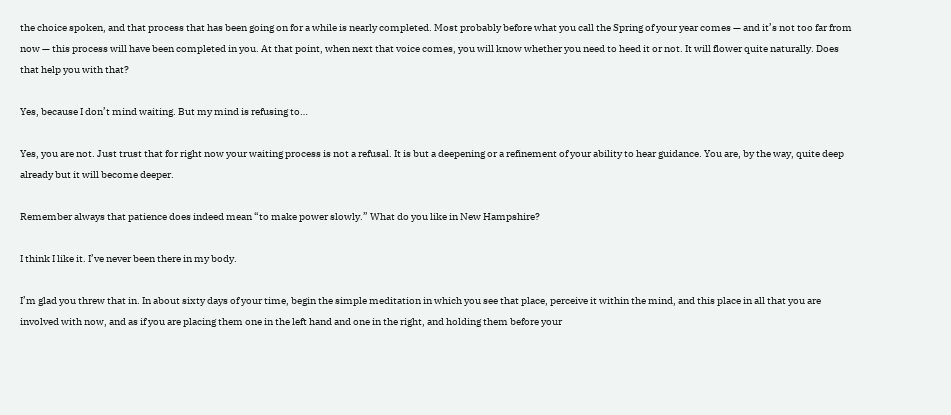the choice spoken, and that process that has been going on for a while is nearly completed. Most probably before what you call the Spring of your year comes — and it’s not too far from now — this process will have been completed in you. At that point, when next that voice comes, you will know whether you need to heed it or not. It will flower quite naturally. Does that help you with that?

Yes, because I don’t mind waiting. But my mind is refusing to…

Yes, you are not. Just trust that for right now your waiting process is not a refusal. It is but a deepening or a refinement of your ability to hear guidance. You are, by the way, quite deep already but it will become deeper.

Remember always that patience does indeed mean “to make power slowly.” What do you like in New Hampshire?

I think I like it. I’ve never been there in my body.

I’m glad you threw that in. In about sixty days of your time, begin the simple meditation in which you see that place, perceive it within the mind, and this place in all that you are involved with now, and as if you are placing them one in the left hand and one in the right, and holding them before your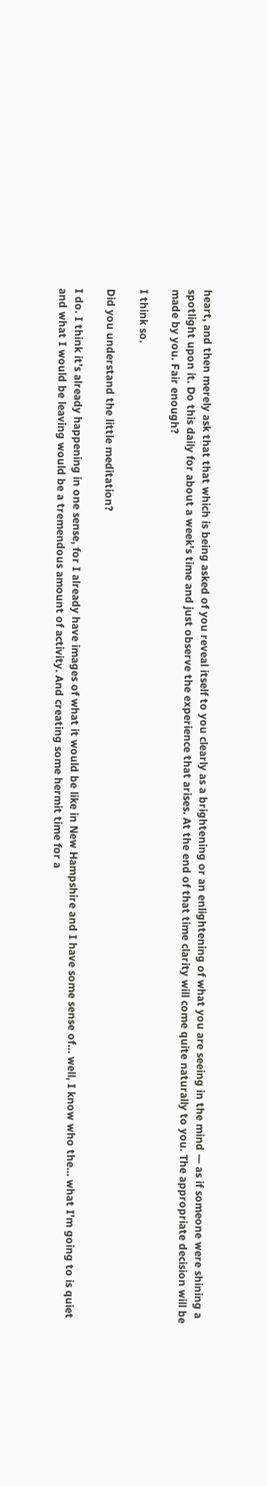heart, and then merely ask that that which is being asked of you reveal itself to you clearly as a brightening or an enlightening of what you are seeing in the mind — as if someone were shining a spotlight upon it. Do this daily for about a week’s time and just observe the experience that arises. At the end of that time clarity will come quite naturally to you. The appropriate decision will be made by you. Fair enough?

I think so.

Did you understand the little meditation?

I do. I think it’s already happening in one sense, for I already have images of what it would be like in New Hampshire and I have some sense of… well, I know who the… what I’m going to is quiet and what I would be leaving would be a tremendous amount of activity. And creating some hermit time for a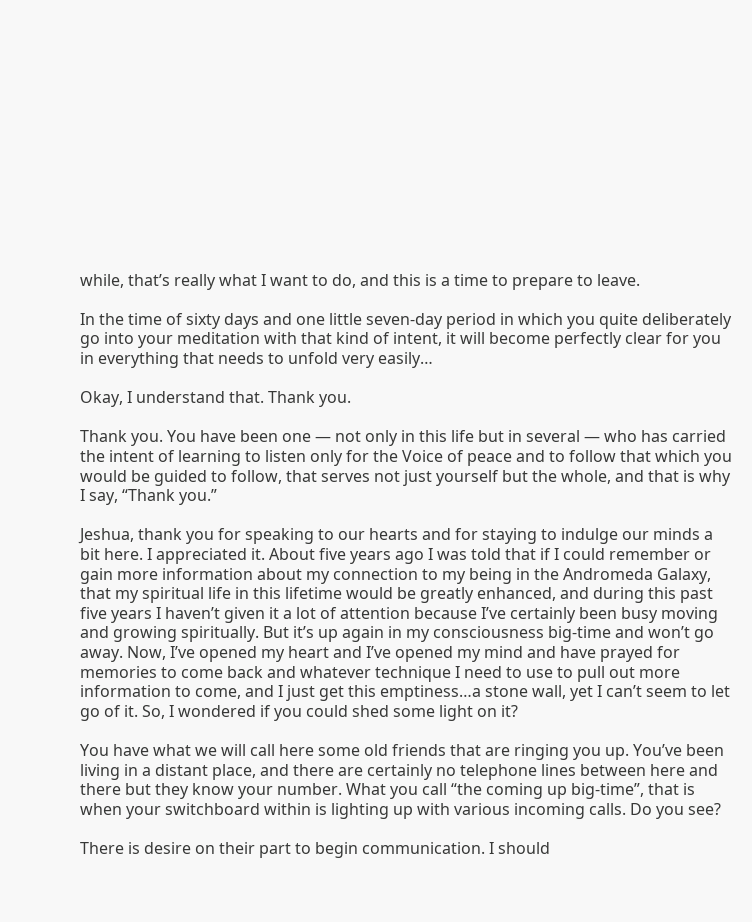while, that’s really what I want to do, and this is a time to prepare to leave.

In the time of sixty days and one little seven-day period in which you quite deliberately go into your meditation with that kind of intent, it will become perfectly clear for you in everything that needs to unfold very easily…

Okay, I understand that. Thank you.

Thank you. You have been one — not only in this life but in several — who has carried the intent of learning to listen only for the Voice of peace and to follow that which you would be guided to follow, that serves not just yourself but the whole, and that is why I say, “Thank you.”

Jeshua, thank you for speaking to our hearts and for staying to indulge our minds a bit here. I appreciated it. About five years ago I was told that if I could remember or gain more information about my connection to my being in the Andromeda Galaxy, that my spiritual life in this lifetime would be greatly enhanced, and during this past five years I haven’t given it a lot of attention because I’ve certainly been busy moving and growing spiritually. But it’s up again in my consciousness big-time and won’t go away. Now, I’ve opened my heart and I’ve opened my mind and have prayed for memories to come back and whatever technique I need to use to pull out more information to come, and I just get this emptiness…a stone wall, yet I can’t seem to let go of it. So, I wondered if you could shed some light on it?

You have what we will call here some old friends that are ringing you up. You’ve been living in a distant place, and there are certainly no telephone lines between here and there but they know your number. What you call “the coming up big-time”, that is when your switchboard within is lighting up with various incoming calls. Do you see?

There is desire on their part to begin communication. I should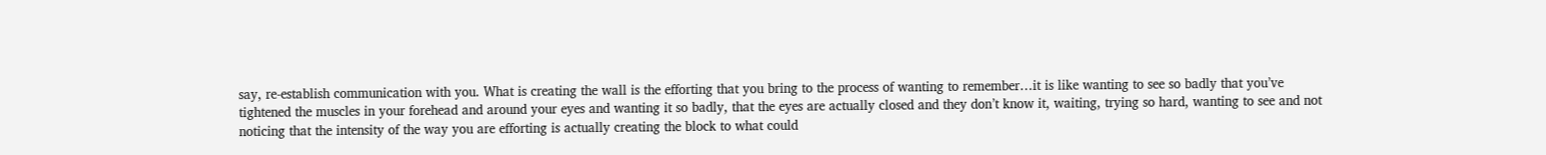say, re-establish communication with you. What is creating the wall is the efforting that you bring to the process of wanting to remember…it is like wanting to see so badly that you’ve tightened the muscles in your forehead and around your eyes and wanting it so badly, that the eyes are actually closed and they don’t know it, waiting, trying so hard, wanting to see and not noticing that the intensity of the way you are efforting is actually creating the block to what could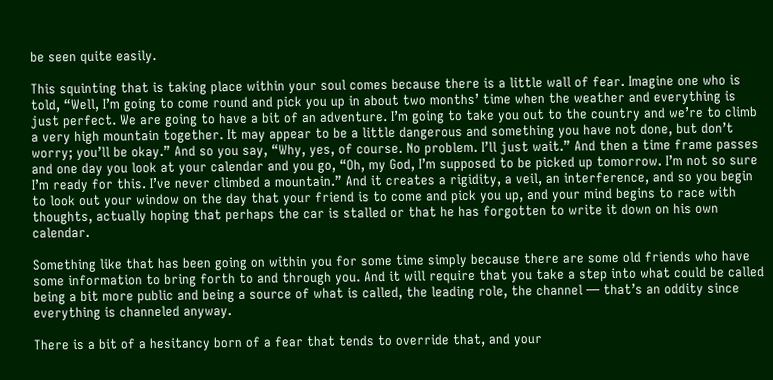be seen quite easily.

This squinting that is taking place within your soul comes because there is a little wall of fear. Imagine one who is told, “Well, I’m going to come round and pick you up in about two months’ time when the weather and everything is just perfect. We are going to have a bit of an adventure. I’m going to take you out to the country and we’re to climb a very high mountain together. It may appear to be a little dangerous and something you have not done, but don’t worry; you’ll be okay.” And so you say, “Why, yes, of course. No problem. I’ll just wait.” And then a time frame passes and one day you look at your calendar and you go, “Oh, my God, I’m supposed to be picked up tomorrow. I’m not so sure I’m ready for this. I’ve never climbed a mountain.” And it creates a rigidity, a veil, an interference, and so you begin to look out your window on the day that your friend is to come and pick you up, and your mind begins to race with thoughts, actually hoping that perhaps the car is stalled or that he has forgotten to write it down on his own calendar.

Something like that has been going on within you for some time simply because there are some old friends who have some information to bring forth to and through you. And it will require that you take a step into what could be called being a bit more public and being a source of what is called, the leading role, the channel — that’s an oddity since everything is channeled anyway.

There is a bit of a hesitancy born of a fear that tends to override that, and your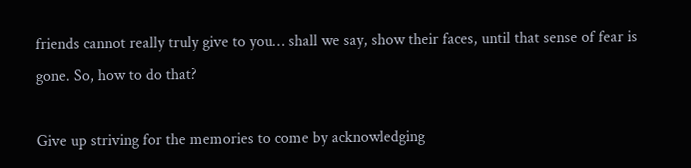friends cannot really truly give to you… shall we say, show their faces, until that sense of fear is gone. So, how to do that?

Give up striving for the memories to come by acknowledging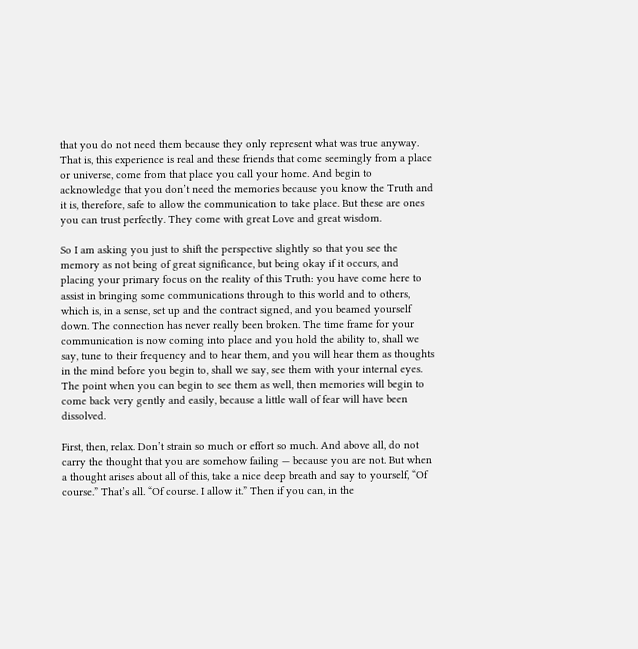that you do not need them because they only represent what was true anyway. That is, this experience is real and these friends that come seemingly from a place or universe, come from that place you call your home. And begin to acknowledge that you don’t need the memories because you know the Truth and it is, therefore, safe to allow the communication to take place. But these are ones you can trust perfectly. They come with great Love and great wisdom.

So I am asking you just to shift the perspective slightly so that you see the memory as not being of great significance, but being okay if it occurs, and placing your primary focus on the reality of this Truth: you have come here to assist in bringing some communications through to this world and to others, which is, in a sense, set up and the contract signed, and you beamed yourself down. The connection has never really been broken. The time frame for your communication is now coming into place and you hold the ability to, shall we say, tune to their frequency and to hear them, and you will hear them as thoughts in the mind before you begin to, shall we say, see them with your internal eyes. The point when you can begin to see them as well, then memories will begin to come back very gently and easily, because a little wall of fear will have been dissolved.

First, then, relax. Don’t strain so much or effort so much. And above all, do not carry the thought that you are somehow failing — because you are not. But when a thought arises about all of this, take a nice deep breath and say to yourself, “Of course.” That’s all. “Of course. I allow it.” Then if you can, in the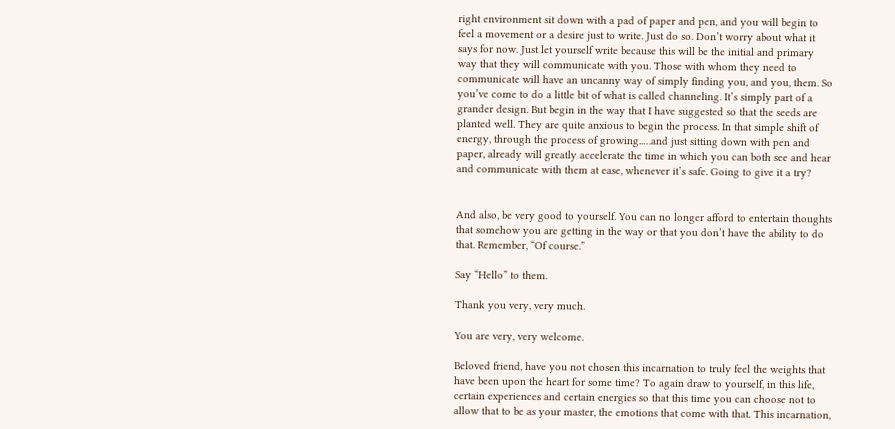right environment sit down with a pad of paper and pen, and you will begin to feel a movement or a desire just to write. Just do so. Don’t worry about what it says for now. Just let yourself write because this will be the initial and primary way that they will communicate with you. Those with whom they need to communicate will have an uncanny way of simply finding you, and you, them. So you’ve come to do a little bit of what is called channeling. It’s simply part of a grander design. But begin in the way that I have suggested so that the seeds are planted well. They are quite anxious to begin the process. In that simple shift of energy, through the process of growing..…and just sitting down with pen and paper, already will greatly accelerate the time in which you can both see and hear and communicate with them at ease, whenever it’s safe. Going to give it a try?


And also, be very good to yourself. You can no longer afford to entertain thoughts that somehow you are getting in the way or that you don’t have the ability to do that. Remember, “Of course.”

Say “Hello” to them.

Thank you very, very much.

You are very, very welcome.

Beloved friend, have you not chosen this incarnation to truly feel the weights that have been upon the heart for some time? To again draw to yourself, in this life, certain experiences and certain energies so that this time you can choose not to allow that to be as your master, the emotions that come with that. This incarnation,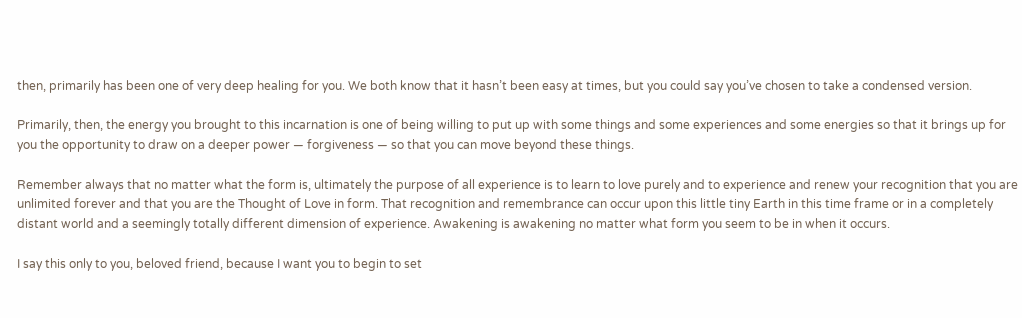then, primarily has been one of very deep healing for you. We both know that it hasn’t been easy at times, but you could say you’ve chosen to take a condensed version.

Primarily, then, the energy you brought to this incarnation is one of being willing to put up with some things and some experiences and some energies so that it brings up for you the opportunity to draw on a deeper power — forgiveness — so that you can move beyond these things.

Remember always that no matter what the form is, ultimately the purpose of all experience is to learn to love purely and to experience and renew your recognition that you are unlimited forever and that you are the Thought of Love in form. That recognition and remembrance can occur upon this little tiny Earth in this time frame or in a completely distant world and a seemingly totally different dimension of experience. Awakening is awakening no matter what form you seem to be in when it occurs.

I say this only to you, beloved friend, because I want you to begin to set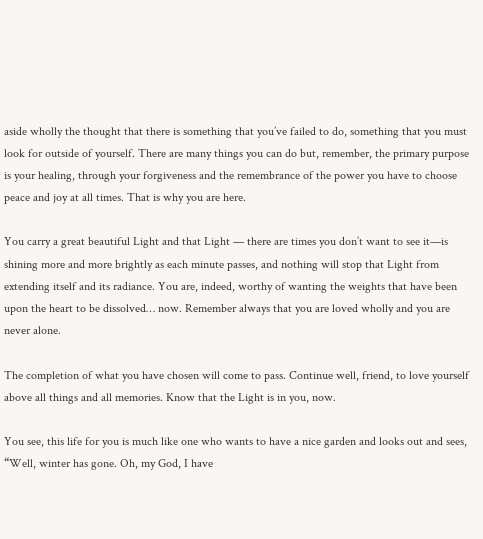aside wholly the thought that there is something that you’ve failed to do, something that you must look for outside of yourself. There are many things you can do but, remember, the primary purpose is your healing, through your forgiveness and the remembrance of the power you have to choose peace and joy at all times. That is why you are here.

You carry a great beautiful Light and that Light — there are times you don’t want to see it—is shining more and more brightly as each minute passes, and nothing will stop that Light from extending itself and its radiance. You are, indeed, worthy of wanting the weights that have been upon the heart to be dissolved… now. Remember always that you are loved wholly and you are never alone.

The completion of what you have chosen will come to pass. Continue well, friend, to love yourself above all things and all memories. Know that the Light is in you, now.

You see, this life for you is much like one who wants to have a nice garden and looks out and sees, “Well, winter has gone. Oh, my God, I have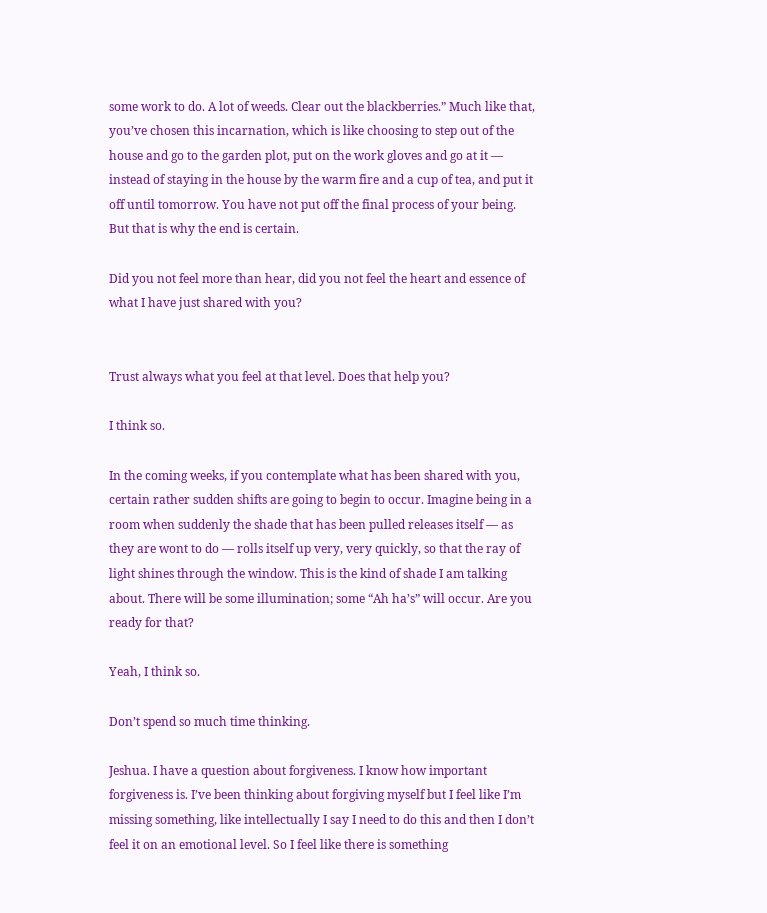some work to do. A lot of weeds. Clear out the blackberries.” Much like that, you’ve chosen this incarnation, which is like choosing to step out of the house and go to the garden plot, put on the work gloves and go at it — instead of staying in the house by the warm fire and a cup of tea, and put it off until tomorrow. You have not put off the final process of your being. But that is why the end is certain.

Did you not feel more than hear, did you not feel the heart and essence of what I have just shared with you?


Trust always what you feel at that level. Does that help you?

I think so.

In the coming weeks, if you contemplate what has been shared with you, certain rather sudden shifts are going to begin to occur. Imagine being in a room when suddenly the shade that has been pulled releases itself — as they are wont to do — rolls itself up very, very quickly, so that the ray of light shines through the window. This is the kind of shade I am talking about. There will be some illumination; some “Ah ha’s” will occur. Are you ready for that?

Yeah, I think so.

Don’t spend so much time thinking.

Jeshua. I have a question about forgiveness. I know how important forgiveness is. I’ve been thinking about forgiving myself but I feel like I’m missing something, like intellectually I say I need to do this and then I don’t feel it on an emotional level. So I feel like there is something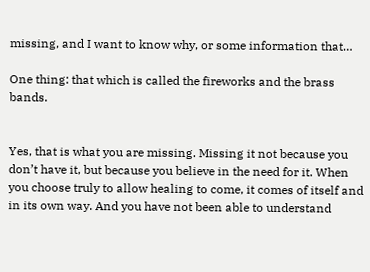missing, and I want to know why, or some information that…

One thing: that which is called the fireworks and the brass bands.


Yes, that is what you are missing. Missing it not because you don’t have it, but because you believe in the need for it. When you choose truly to allow healing to come, it comes of itself and in its own way. And you have not been able to understand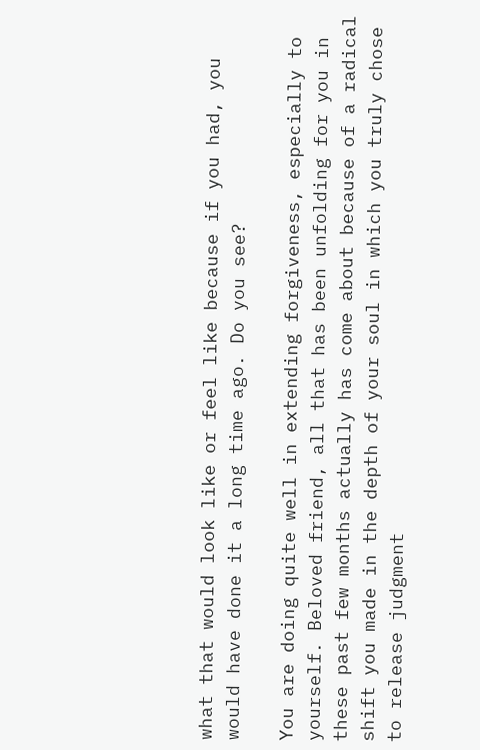what that would look like or feel like because if you had, you would have done it a long time ago. Do you see?

You are doing quite well in extending forgiveness, especially to yourself. Beloved friend, all that has been unfolding for you in these past few months actually has come about because of a radical shift you made in the depth of your soul in which you truly chose to release judgment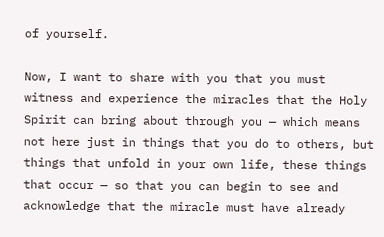of yourself.

Now, I want to share with you that you must witness and experience the miracles that the Holy Spirit can bring about through you — which means not here just in things that you do to others, but things that unfold in your own life, these things that occur — so that you can begin to see and acknowledge that the miracle must have already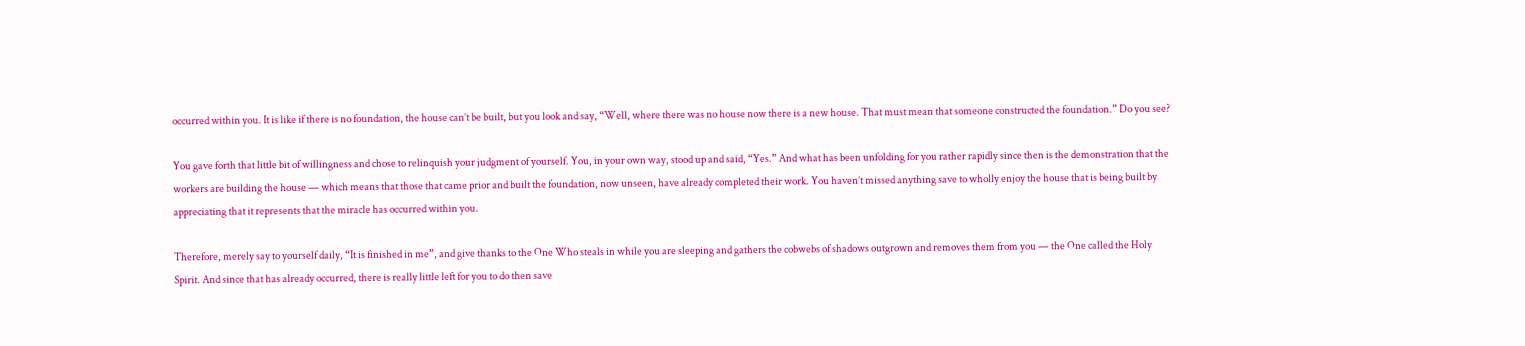occurred within you. It is like if there is no foundation, the house can’t be built, but you look and say, “Well, where there was no house now there is a new house. That must mean that someone constructed the foundation.” Do you see?

You gave forth that little bit of willingness and chose to relinquish your judgment of yourself. You, in your own way, stood up and said, “Yes.” And what has been unfolding for you rather rapidly since then is the demonstration that the workers are building the house — which means that those that came prior and built the foundation, now unseen, have already completed their work. You haven’t missed anything save to wholly enjoy the house that is being built by appreciating that it represents that the miracle has occurred within you.

Therefore, merely say to yourself daily, “It is finished in me”, and give thanks to the One Who steals in while you are sleeping and gathers the cobwebs of shadows outgrown and removes them from you — the One called the Holy Spirit. And since that has already occurred, there is really little left for you to do then save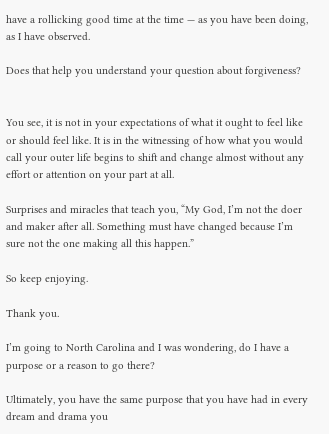have a rollicking good time at the time — as you have been doing, as I have observed.

Does that help you understand your question about forgiveness?


You see, it is not in your expectations of what it ought to feel like or should feel like. It is in the witnessing of how what you would call your outer life begins to shift and change almost without any effort or attention on your part at all.

Surprises and miracles that teach you, “My God, I’m not the doer and maker after all. Something must have changed because I’m sure not the one making all this happen.”

So keep enjoying.

Thank you.

I’m going to North Carolina and I was wondering, do I have a purpose or a reason to go there?

Ultimately, you have the same purpose that you have had in every dream and drama you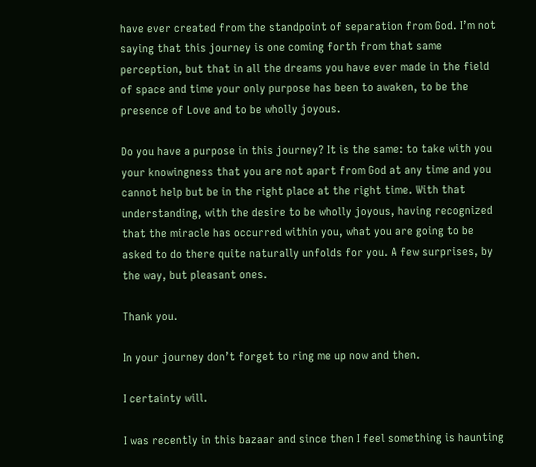have ever created from the standpoint of separation from God. I’m not saying that this journey is one coming forth from that same perception, but that in all the dreams you have ever made in the field of space and time your only purpose has been to awaken, to be the presence of Love and to be wholly joyous.

Do you have a purpose in this journey? It is the same: to take with you your knowingness that you are not apart from God at any time and you cannot help but be in the right place at the right time. With that understanding, with the desire to be wholly joyous, having recognized that the miracle has occurred within you, what you are going to be asked to do there quite naturally unfolds for you. A few surprises, by the way, but pleasant ones.

Thank you.

In your journey don’t forget to ring me up now and then.

I certainty will.

I was recently in this bazaar and since then I feel something is haunting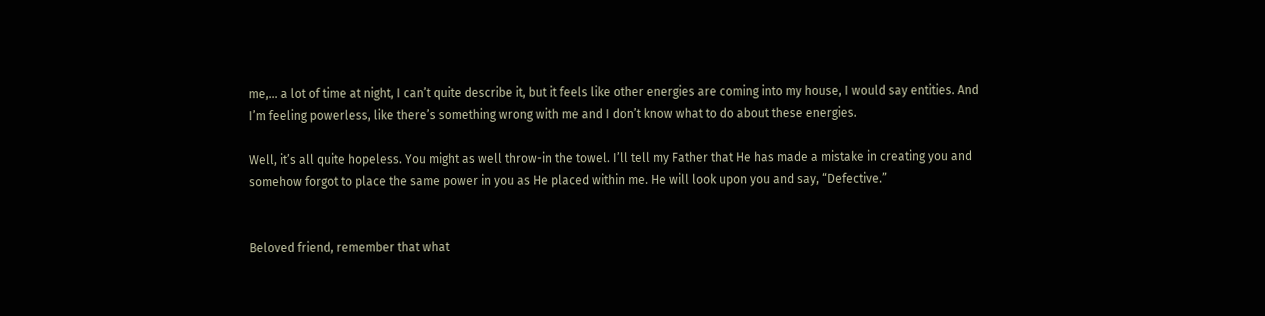me,… a lot of time at night, I can’t quite describe it, but it feels like other energies are coming into my house, I would say entities. And I’m feeling powerless, like there’s something wrong with me and I don’t know what to do about these energies.

Well, it’s all quite hopeless. You might as well throw-in the towel. I’ll tell my Father that He has made a mistake in creating you and somehow forgot to place the same power in you as He placed within me. He will look upon you and say, “Defective.”


Beloved friend, remember that what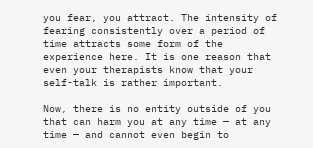you fear, you attract. The intensity of fearing consistently over a period of time attracts some form of the experience here. It is one reason that even your therapists know that your self-talk is rather important.

Now, there is no entity outside of you that can harm you at any time — at any time — and cannot even begin to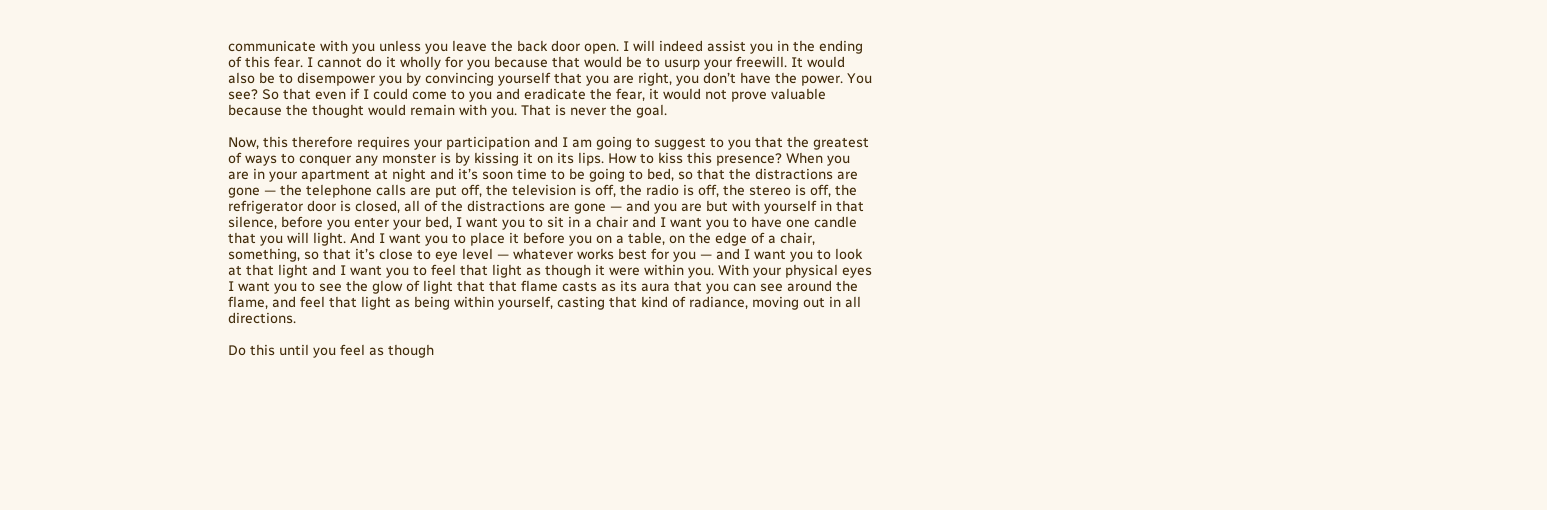communicate with you unless you leave the back door open. I will indeed assist you in the ending of this fear. I cannot do it wholly for you because that would be to usurp your freewill. It would also be to disempower you by convincing yourself that you are right, you don’t have the power. You see? So that even if I could come to you and eradicate the fear, it would not prove valuable because the thought would remain with you. That is never the goal.

Now, this therefore requires your participation and I am going to suggest to you that the greatest of ways to conquer any monster is by kissing it on its lips. How to kiss this presence? When you are in your apartment at night and it’s soon time to be going to bed, so that the distractions are gone — the telephone calls are put off, the television is off, the radio is off, the stereo is off, the refrigerator door is closed, all of the distractions are gone — and you are but with yourself in that silence, before you enter your bed, I want you to sit in a chair and I want you to have one candle that you will light. And I want you to place it before you on a table, on the edge of a chair, something, so that it’s close to eye level — whatever works best for you — and I want you to look at that light and I want you to feel that light as though it were within you. With your physical eyes I want you to see the glow of light that that flame casts as its aura that you can see around the flame, and feel that light as being within yourself, casting that kind of radiance, moving out in all directions.

Do this until you feel as though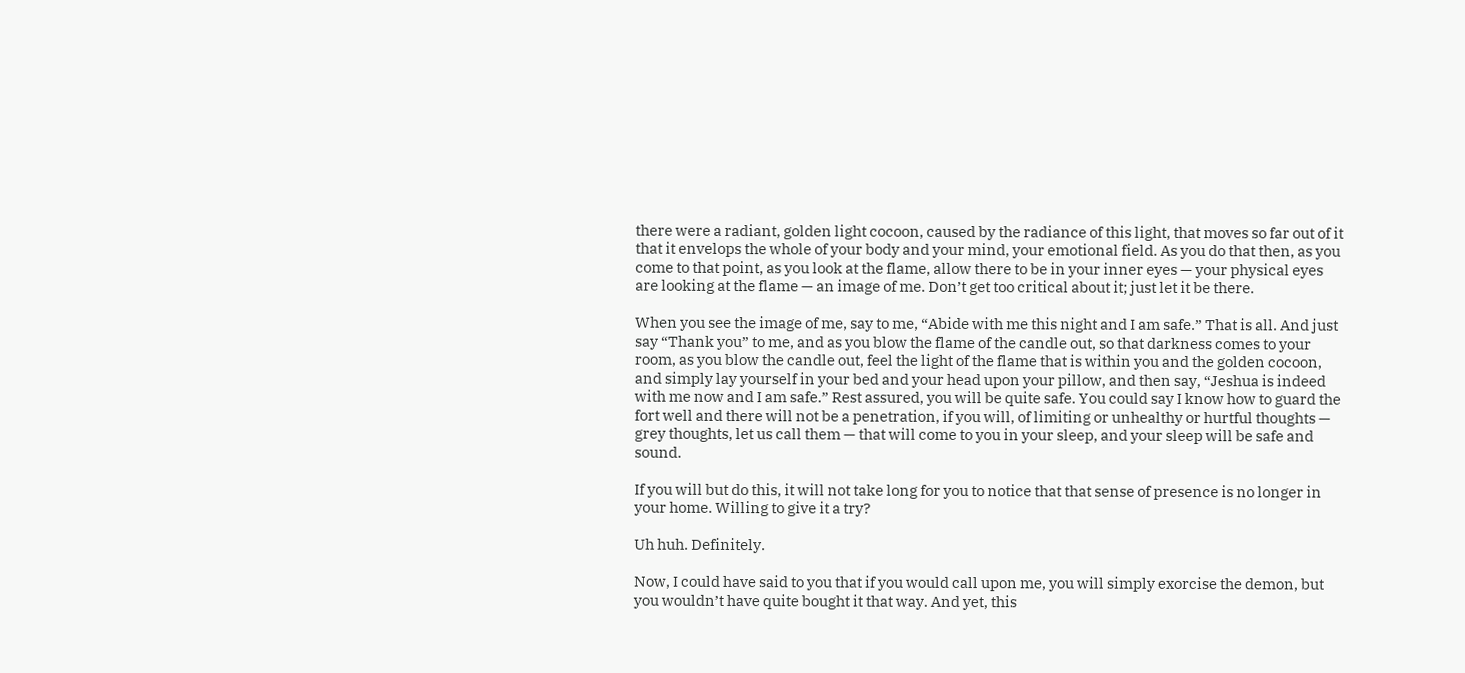there were a radiant, golden light cocoon, caused by the radiance of this light, that moves so far out of it that it envelops the whole of your body and your mind, your emotional field. As you do that then, as you come to that point, as you look at the flame, allow there to be in your inner eyes — your physical eyes are looking at the flame — an image of me. Don’t get too critical about it; just let it be there.

When you see the image of me, say to me, “Abide with me this night and I am safe.” That is all. And just say “Thank you” to me, and as you blow the flame of the candle out, so that darkness comes to your room, as you blow the candle out, feel the light of the flame that is within you and the golden cocoon, and simply lay yourself in your bed and your head upon your pillow, and then say, “Jeshua is indeed with me now and I am safe.” Rest assured, you will be quite safe. You could say I know how to guard the fort well and there will not be a penetration, if you will, of limiting or unhealthy or hurtful thoughts — grey thoughts, let us call them — that will come to you in your sleep, and your sleep will be safe and sound.

If you will but do this, it will not take long for you to notice that that sense of presence is no longer in your home. Willing to give it a try?

Uh huh. Definitely.

Now, I could have said to you that if you would call upon me, you will simply exorcise the demon, but you wouldn’t have quite bought it that way. And yet, this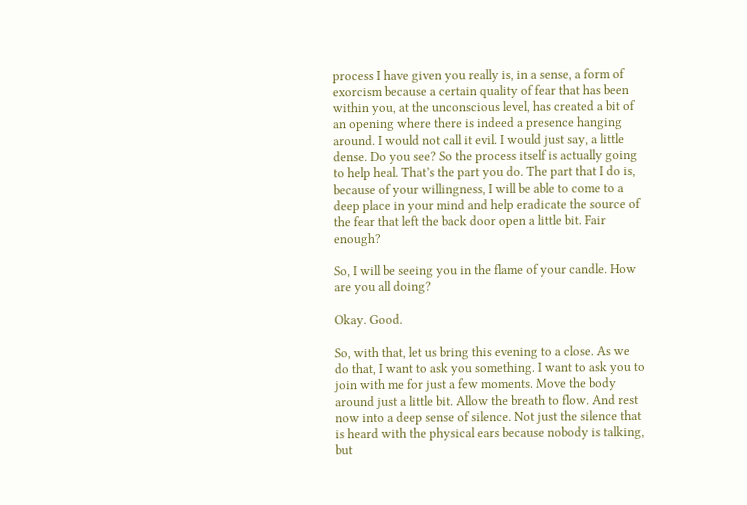process I have given you really is, in a sense, a form of exorcism because a certain quality of fear that has been within you, at the unconscious level, has created a bit of an opening where there is indeed a presence hanging around. I would not call it evil. I would just say, a little dense. Do you see? So the process itself is actually going to help heal. That’s the part you do. The part that I do is, because of your willingness, I will be able to come to a deep place in your mind and help eradicate the source of the fear that left the back door open a little bit. Fair enough?

So, I will be seeing you in the flame of your candle. How are you all doing?

Okay. Good.

So, with that, let us bring this evening to a close. As we do that, I want to ask you something. I want to ask you to join with me for just a few moments. Move the body around just a little bit. Allow the breath to flow. And rest now into a deep sense of silence. Not just the silence that is heard with the physical ears because nobody is talking, but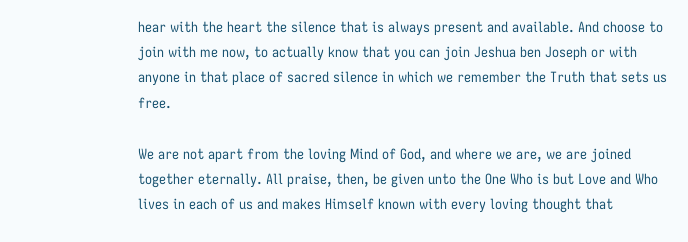hear with the heart the silence that is always present and available. And choose to join with me now, to actually know that you can join Jeshua ben Joseph or with anyone in that place of sacred silence in which we remember the Truth that sets us free.

We are not apart from the loving Mind of God, and where we are, we are joined together eternally. All praise, then, be given unto the One Who is but Love and Who lives in each of us and makes Himself known with every loving thought that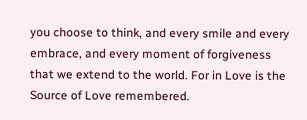you choose to think, and every smile and every embrace, and every moment of forgiveness that we extend to the world. For in Love is the Source of Love remembered.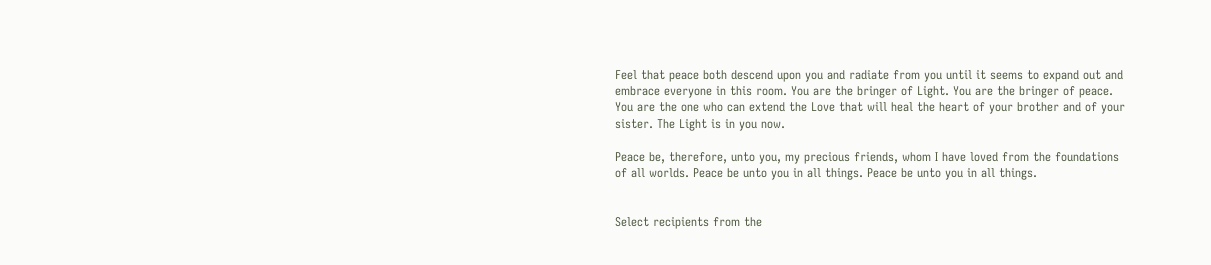Feel that peace both descend upon you and radiate from you until it seems to expand out and embrace everyone in this room. You are the bringer of Light. You are the bringer of peace. You are the one who can extend the Love that will heal the heart of your brother and of your sister. The Light is in you now.

Peace be, therefore, unto you, my precious friends, whom I have loved from the foundations of all worlds. Peace be unto you in all things. Peace be unto you in all things.


Select recipients from the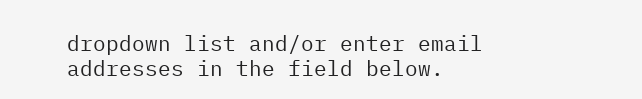dropdown list and/or enter email addresses in the field below.